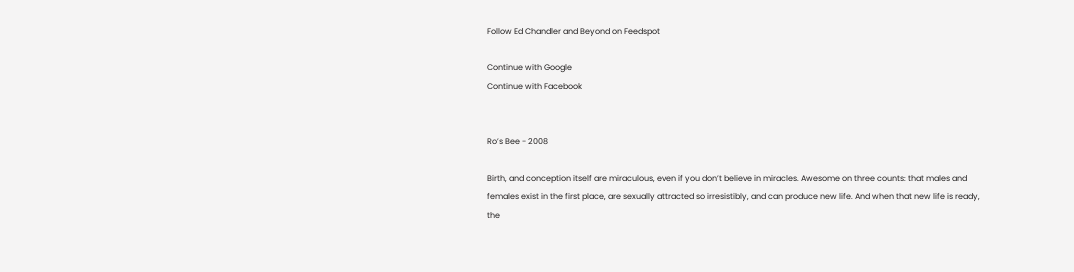Follow Ed Chandler and Beyond on Feedspot

Continue with Google
Continue with Facebook


Ro’s Bee - 2008

Birth, and conception itself are miraculous, even if you don’t believe in miracles. Awesome on three counts: that males and females exist in the first place, are sexually attracted so irresistibly, and can produce new life. And when that new life is ready, the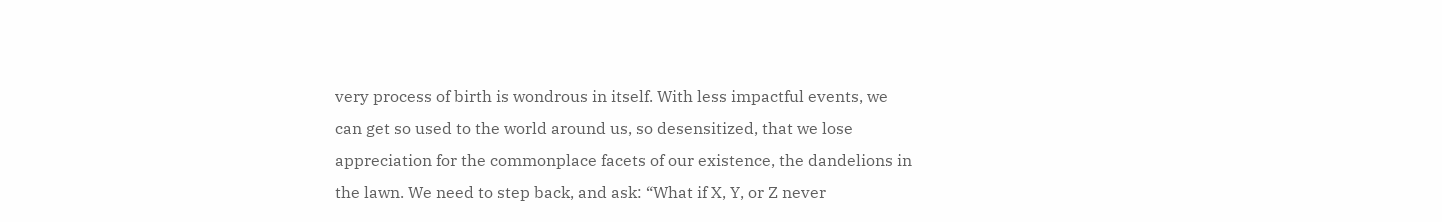very process of birth is wondrous in itself. With less impactful events, we can get so used to the world around us, so desensitized, that we lose appreciation for the commonplace facets of our existence, the dandelions in the lawn. We need to step back, and ask: “What if X, Y, or Z never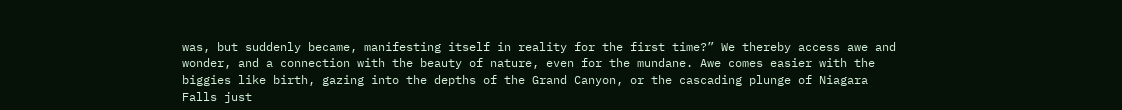was, but suddenly became, manifesting itself in reality for the first time?” We thereby access awe and wonder, and a connection with the beauty of nature, even for the mundane. Awe comes easier with the biggies like birth, gazing into the depths of the Grand Canyon, or the cascading plunge of Niagara Falls just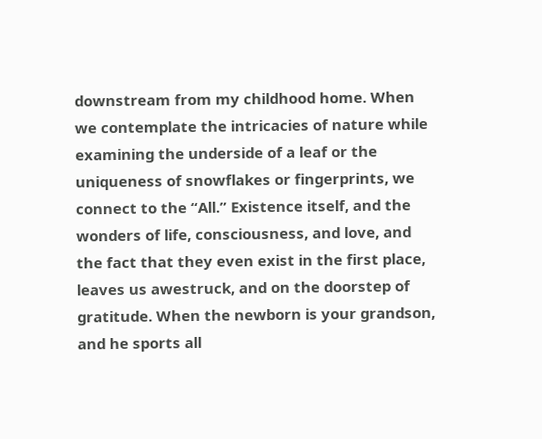downstream from my childhood home. When we contemplate the intricacies of nature while examining the underside of a leaf or the uniqueness of snowflakes or fingerprints, we connect to the “All.” Existence itself, and the wonders of life, consciousness, and love, and the fact that they even exist in the first place, leaves us awestruck, and on the doorstep of gratitude. When the newborn is your grandson, and he sports all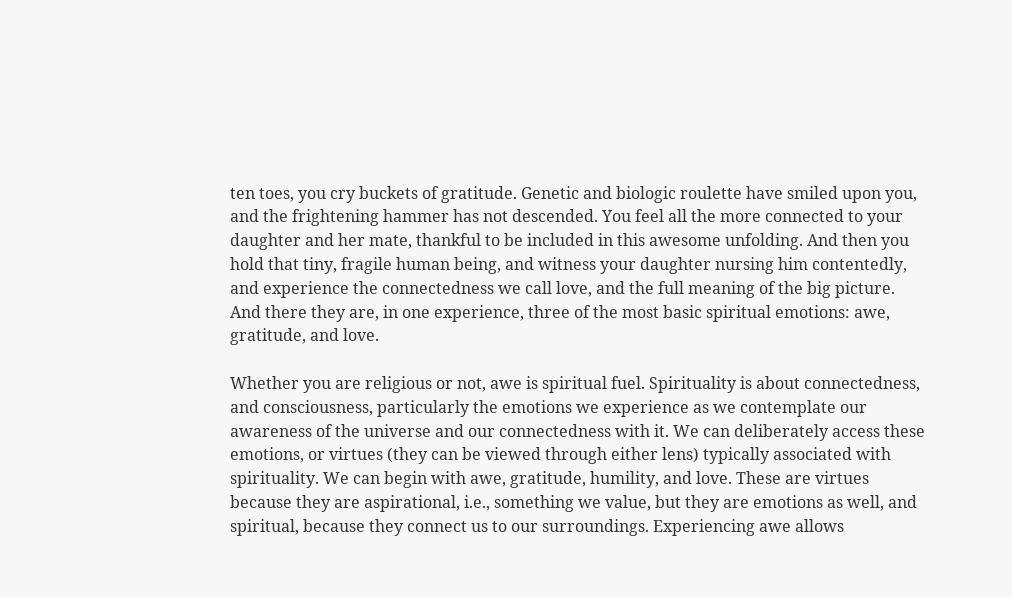ten toes, you cry buckets of gratitude. Genetic and biologic roulette have smiled upon you, and the frightening hammer has not descended. You feel all the more connected to your daughter and her mate, thankful to be included in this awesome unfolding. And then you hold that tiny, fragile human being, and witness your daughter nursing him contentedly, and experience the connectedness we call love, and the full meaning of the big picture. And there they are, in one experience, three of the most basic spiritual emotions: awe, gratitude, and love.

Whether you are religious or not, awe is spiritual fuel. Spirituality is about connectedness, and consciousness, particularly the emotions we experience as we contemplate our awareness of the universe and our connectedness with it. We can deliberately access these emotions, or virtues (they can be viewed through either lens) typically associated with spirituality. We can begin with awe, gratitude, humility, and love. These are virtues because they are aspirational, i.e., something we value, but they are emotions as well, and spiritual, because they connect us to our surroundings. Experiencing awe allows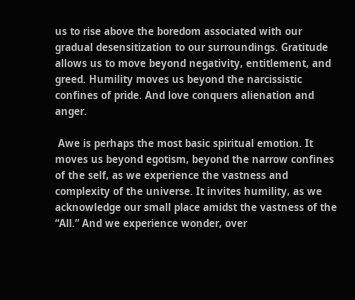us to rise above the boredom associated with our gradual desensitization to our surroundings. Gratitude allows us to move beyond negativity, entitlement, and greed. Humility moves us beyond the narcissistic confines of pride. And love conquers alienation and anger.

 Awe is perhaps the most basic spiritual emotion. It moves us beyond egotism, beyond the narrow confines of the self, as we experience the vastness and complexity of the universe. It invites humility, as we acknowledge our small place amidst the vastness of the “All.” And we experience wonder, over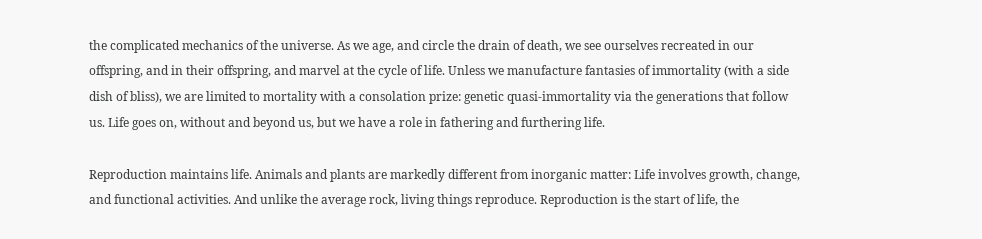the complicated mechanics of the universe. As we age, and circle the drain of death, we see ourselves recreated in our offspring, and in their offspring, and marvel at the cycle of life. Unless we manufacture fantasies of immortality (with a side dish of bliss), we are limited to mortality with a consolation prize: genetic quasi-immortality via the generations that follow us. Life goes on, without and beyond us, but we have a role in fathering and furthering life.

Reproduction maintains life. Animals and plants are markedly different from inorganic matter: Life involves growth, change, and functional activities. And unlike the average rock, living things reproduce. Reproduction is the start of life, the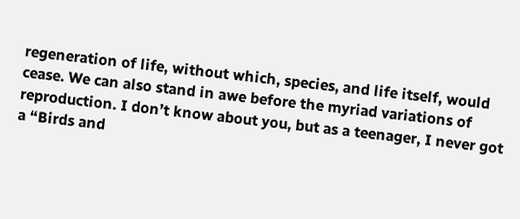regeneration of life, without which, species, and life itself, would cease. We can also stand in awe before the myriad variations of reproduction. I don’t know about you, but as a teenager, I never got a “Birds and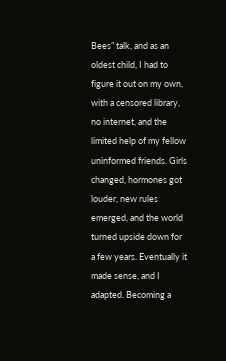Bees” talk, and as an oldest child, I had to figure it out on my own, with a censored library, no internet, and the limited help of my fellow uninformed friends. Girls changed, hormones got louder, new rules emerged, and the world turned upside down for a few years. Eventually it made sense, and I adapted. Becoming a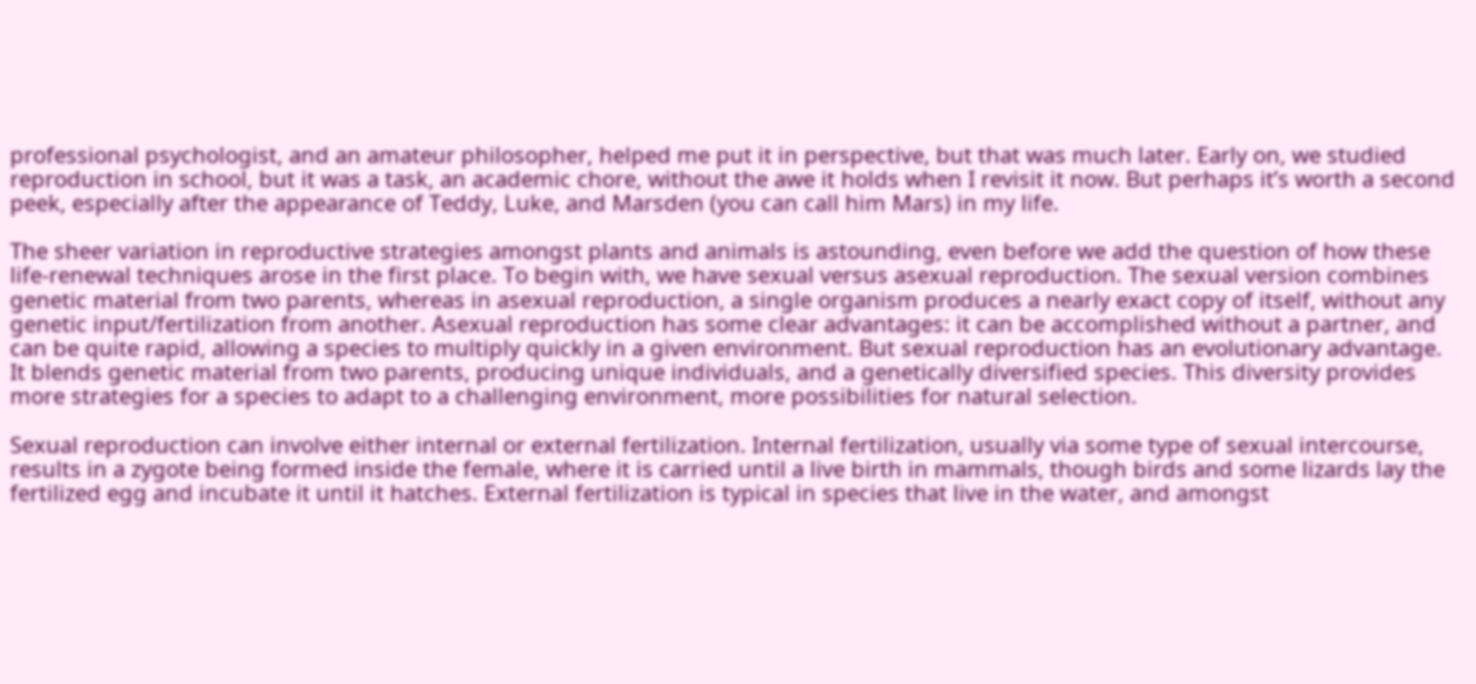professional psychologist, and an amateur philosopher, helped me put it in perspective, but that was much later. Early on, we studied reproduction in school, but it was a task, an academic chore, without the awe it holds when I revisit it now. But perhaps it’s worth a second peek, especially after the appearance of Teddy, Luke, and Marsden (you can call him Mars) in my life.

The sheer variation in reproductive strategies amongst plants and animals is astounding, even before we add the question of how these life-renewal techniques arose in the first place. To begin with, we have sexual versus asexual reproduction. The sexual version combines genetic material from two parents, whereas in asexual reproduction, a single organism produces a nearly exact copy of itself, without any genetic input/fertilization from another. Asexual reproduction has some clear advantages: it can be accomplished without a partner, and can be quite rapid, allowing a species to multiply quickly in a given environment. But sexual reproduction has an evolutionary advantage. It blends genetic material from two parents, producing unique individuals, and a genetically diversified species. This diversity provides more strategies for a species to adapt to a challenging environment, more possibilities for natural selection.

Sexual reproduction can involve either internal or external fertilization. Internal fertilization, usually via some type of sexual intercourse, results in a zygote being formed inside the female, where it is carried until a live birth in mammals, though birds and some lizards lay the fertilized egg and incubate it until it hatches. External fertilization is typical in species that live in the water, and amongst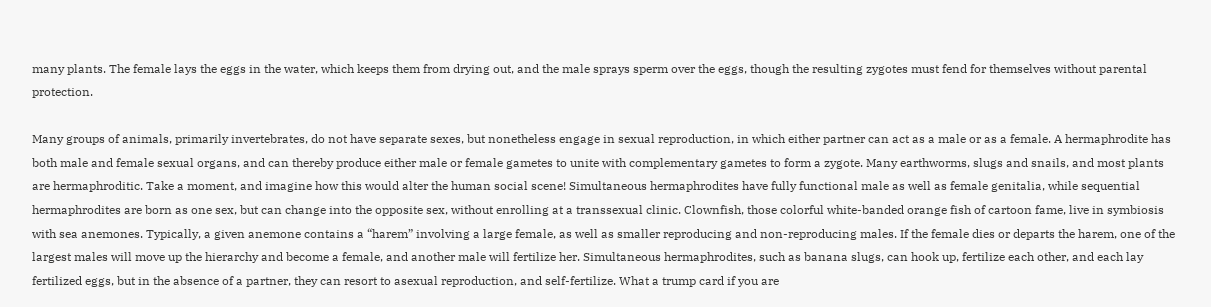many plants. The female lays the eggs in the water, which keeps them from drying out, and the male sprays sperm over the eggs, though the resulting zygotes must fend for themselves without parental protection.

Many groups of animals, primarily invertebrates, do not have separate sexes, but nonetheless engage in sexual reproduction, in which either partner can act as a male or as a female. A hermaphrodite has both male and female sexual organs, and can thereby produce either male or female gametes to unite with complementary gametes to form a zygote. Many earthworms, slugs and snails, and most plants are hermaphroditic. Take a moment, and imagine how this would alter the human social scene! Simultaneous hermaphrodites have fully functional male as well as female genitalia, while sequential hermaphrodites are born as one sex, but can change into the opposite sex, without enrolling at a transsexual clinic. Clownfish, those colorful white-banded orange fish of cartoon fame, live in symbiosis with sea anemones. Typically, a given anemone contains a “harem” involving a large female, as well as smaller reproducing and non-reproducing males. If the female dies or departs the harem, one of the largest males will move up the hierarchy and become a female, and another male will fertilize her. Simultaneous hermaphrodites, such as banana slugs, can hook up, fertilize each other, and each lay fertilized eggs, but in the absence of a partner, they can resort to asexual reproduction, and self-fertilize. What a trump card if you are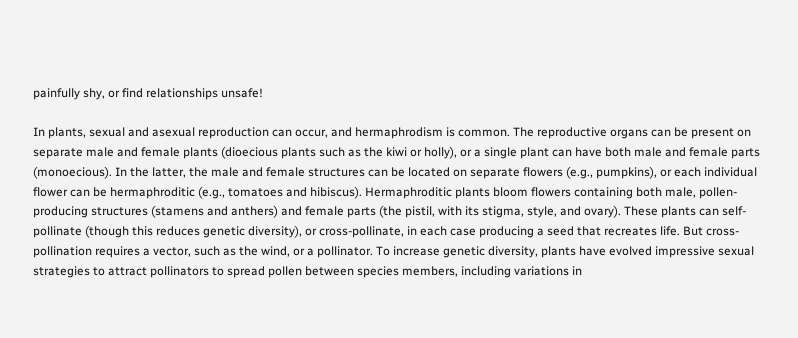painfully shy, or find relationships unsafe!

In plants, sexual and asexual reproduction can occur, and hermaphrodism is common. The reproductive organs can be present on separate male and female plants (dioecious plants such as the kiwi or holly), or a single plant can have both male and female parts (monoecious). In the latter, the male and female structures can be located on separate flowers (e.g., pumpkins), or each individual flower can be hermaphroditic (e.g., tomatoes and hibiscus). Hermaphroditic plants bloom flowers containing both male, pollen-producing structures (stamens and anthers) and female parts (the pistil, with its stigma, style, and ovary). These plants can self-pollinate (though this reduces genetic diversity), or cross-pollinate, in each case producing a seed that recreates life. But cross-pollination requires a vector, such as the wind, or a pollinator. To increase genetic diversity, plants have evolved impressive sexual strategies to attract pollinators to spread pollen between species members, including variations in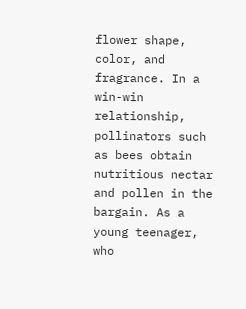flower shape, color, and fragrance. In a win-win relationship, pollinators such as bees obtain nutritious nectar and pollen in the bargain. As a young teenager, who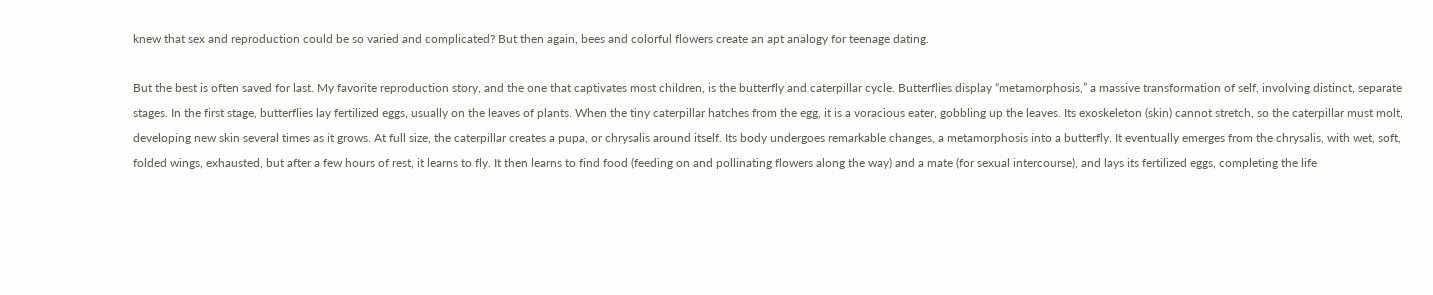knew that sex and reproduction could be so varied and complicated? But then again, bees and colorful flowers create an apt analogy for teenage dating.

But the best is often saved for last. My favorite reproduction story, and the one that captivates most children, is the butterfly and caterpillar cycle. Butterflies display “metamorphosis,” a massive transformation of self, involving distinct, separate stages. In the first stage, butterflies lay fertilized eggs, usually on the leaves of plants. When the tiny caterpillar hatches from the egg, it is a voracious eater, gobbling up the leaves. Its exoskeleton (skin) cannot stretch, so the caterpillar must molt, developing new skin several times as it grows. At full size, the caterpillar creates a pupa, or chrysalis around itself. Its body undergoes remarkable changes, a metamorphosis into a butterfly. It eventually emerges from the chrysalis, with wet, soft, folded wings, exhausted, but after a few hours of rest, it learns to fly. It then learns to find food (feeding on and pollinating flowers along the way) and a mate (for sexual intercourse), and lays its fertilized eggs, completing the life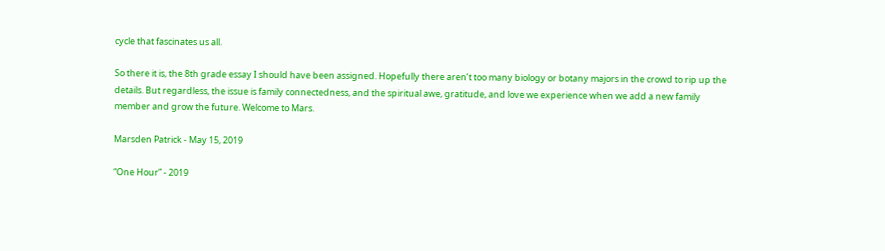cycle that fascinates us all.

So there it is, the 8th grade essay I should have been assigned. Hopefully there aren’t too many biology or botany majors in the crowd to rip up the details. But regardless, the issue is family connectedness, and the spiritual awe, gratitude, and love we experience when we add a new family member and grow the future. Welcome to Mars.

Marsden Patrick - May 15, 2019

“One Hour” - 2019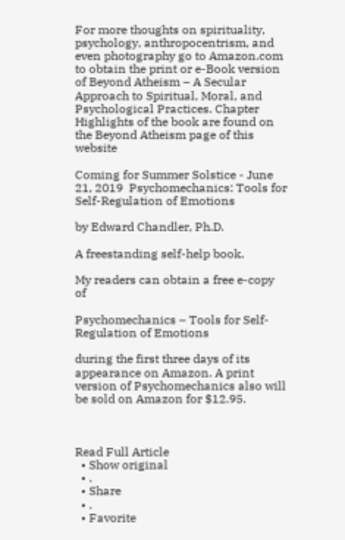For more thoughts on spirituality, psychology, anthropocentrism, and even photography go to Amazon.com to obtain the print or e-Book version of Beyond Atheism – A Secular Approach to Spiritual, Moral, and Psychological Practices. Chapter Highlights of the book are found on the Beyond Atheism page of this website

Coming for Summer Solstice - June 21, 2019  Psychomechanics: Tools for Self-Regulation of Emotions

by Edward Chandler, Ph.D.

A freestanding self-help book.

My readers can obtain a free e-copy of

Psychomechanics – Tools for Self-Regulation of Emotions

during the first three days of its appearance on Amazon. A print version of Psychomechanics also will be sold on Amazon for $12.95.



Read Full Article
  • Show original
  • .
  • Share
  • .
  • Favorite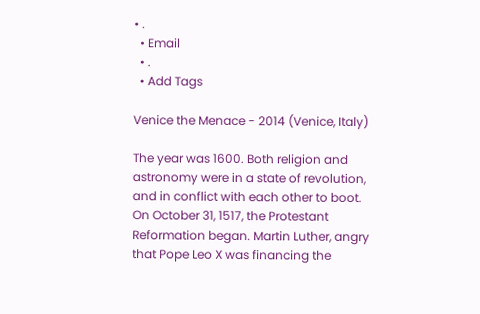• .
  • Email
  • .
  • Add Tags

Venice the Menace - 2014 (Venice, Italy)

The year was 1600. Both religion and astronomy were in a state of revolution, and in conflict with each other to boot. On October 31, 1517, the Protestant Reformation began. Martin Luther, angry that Pope Leo X was financing the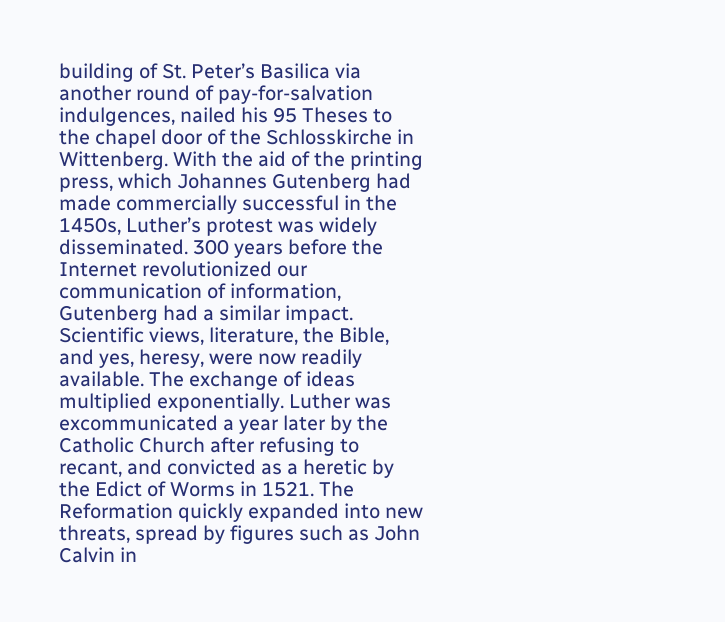building of St. Peter’s Basilica via another round of pay-for-salvation indulgences, nailed his 95 Theses to the chapel door of the Schlosskirche in Wittenberg. With the aid of the printing press, which Johannes Gutenberg had made commercially successful in the 1450s, Luther’s protest was widely disseminated. 300 years before the Internet revolutionized our communication of information, Gutenberg had a similar impact. Scientific views, literature, the Bible, and yes, heresy, were now readily available. The exchange of ideas multiplied exponentially. Luther was excommunicated a year later by the Catholic Church after refusing to recant, and convicted as a heretic by the Edict of Worms in 1521. The Reformation quickly expanded into new threats, spread by figures such as John Calvin in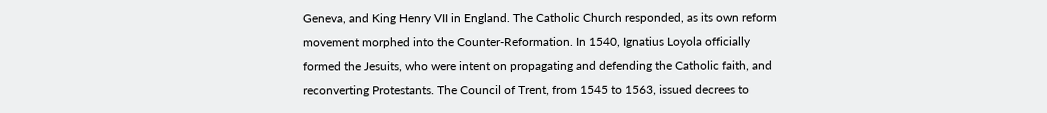Geneva, and King Henry VII in England. The Catholic Church responded, as its own reform movement morphed into the Counter-Reformation. In 1540, Ignatius Loyola officially formed the Jesuits, who were intent on propagating and defending the Catholic faith, and reconverting Protestants. The Council of Trent, from 1545 to 1563, issued decrees to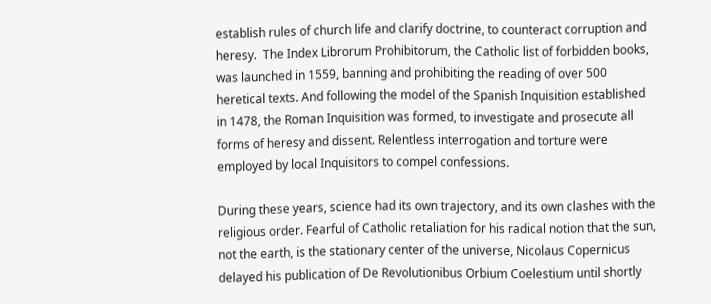establish rules of church life and clarify doctrine, to counteract corruption and heresy.  The Index Librorum Prohibitorum, the Catholic list of forbidden books, was launched in 1559, banning and prohibiting the reading of over 500 heretical texts. And following the model of the Spanish Inquisition established in 1478, the Roman Inquisition was formed, to investigate and prosecute all forms of heresy and dissent. Relentless interrogation and torture were employed by local Inquisitors to compel confessions.

During these years, science had its own trajectory, and its own clashes with the religious order. Fearful of Catholic retaliation for his radical notion that the sun, not the earth, is the stationary center of the universe, Nicolaus Copernicus delayed his publication of De Revolutionibus Orbium Coelestium until shortly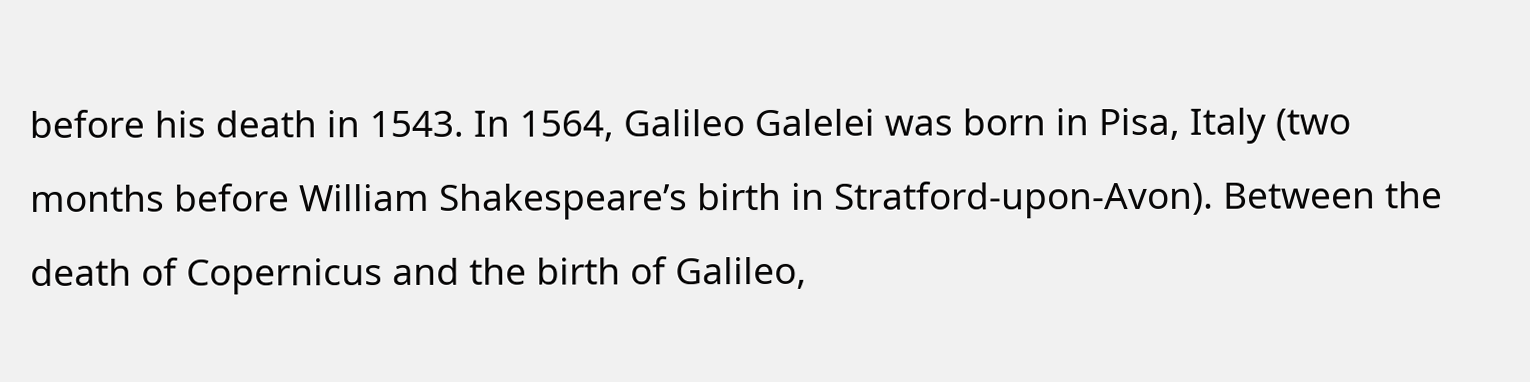before his death in 1543. In 1564, Galileo Galelei was born in Pisa, Italy (two months before William Shakespeare’s birth in Stratford-upon-Avon). Between the death of Copernicus and the birth of Galileo,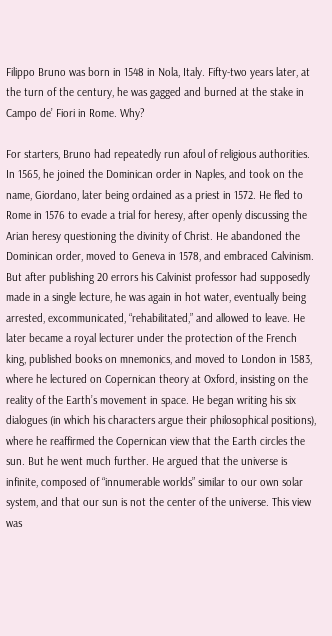Filippo Bruno was born in 1548 in Nola, Italy. Fifty-two years later, at the turn of the century, he was gagged and burned at the stake in Campo de’ Fiori in Rome. Why?

For starters, Bruno had repeatedly run afoul of religious authorities. In 1565, he joined the Dominican order in Naples, and took on the name, Giordano, later being ordained as a priest in 1572. He fled to Rome in 1576 to evade a trial for heresy, after openly discussing the Arian heresy questioning the divinity of Christ. He abandoned the Dominican order, moved to Geneva in 1578, and embraced Calvinism. But after publishing 20 errors his Calvinist professor had supposedly made in a single lecture, he was again in hot water, eventually being arrested, excommunicated, “rehabilitated,” and allowed to leave. He later became a royal lecturer under the protection of the French king, published books on mnemonics, and moved to London in 1583, where he lectured on Copernican theory at Oxford, insisting on the reality of the Earth’s movement in space. He began writing his six dialogues (in which his characters argue their philosophical positions), where he reaffirmed the Copernican view that the Earth circles the sun. But he went much further. He argued that the universe is infinite, composed of “innumerable worlds” similar to our own solar system, and that our sun is not the center of the universe. This view was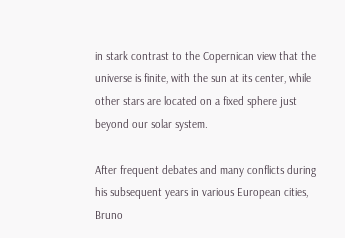in stark contrast to the Copernican view that the universe is finite, with the sun at its center, while other stars are located on a fixed sphere just beyond our solar system.

After frequent debates and many conflicts during his subsequent years in various European cities, Bruno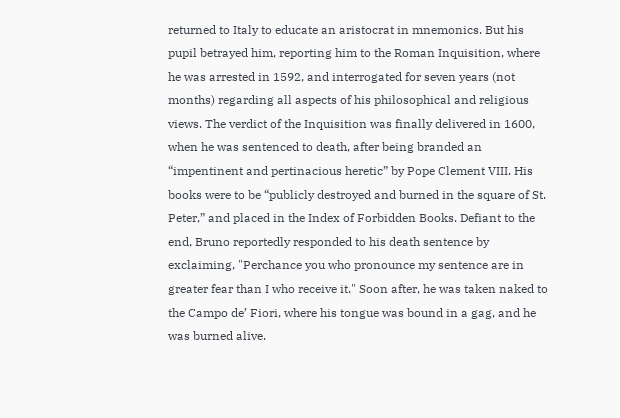returned to Italy to educate an aristocrat in mnemonics. But his pupil betrayed him, reporting him to the Roman Inquisition, where he was arrested in 1592, and interrogated for seven years (not months) regarding all aspects of his philosophical and religious views. The verdict of the Inquisition was finally delivered in 1600, when he was sentenced to death, after being branded an “impentinent and pertinacious heretic” by Pope Clement VIII. His books were to be “publicly destroyed and burned in the square of St. Peter,” and placed in the Index of Forbidden Books. Defiant to the end, Bruno reportedly responded to his death sentence by exclaiming, "Perchance you who pronounce my sentence are in greater fear than I who receive it." Soon after, he was taken naked to the Campo de’ Fiori, where his tongue was bound in a gag, and he was burned alive.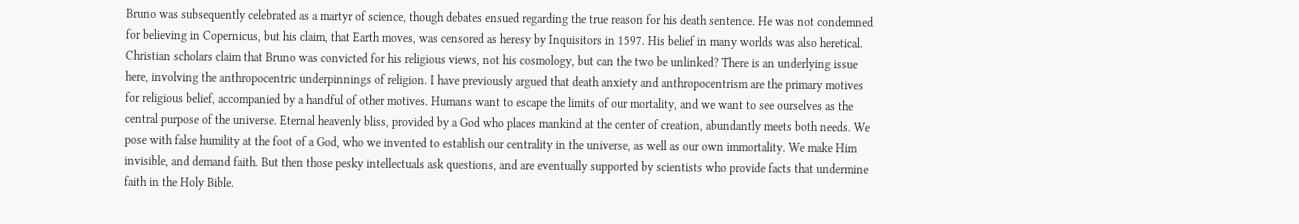Bruno was subsequently celebrated as a martyr of science, though debates ensued regarding the true reason for his death sentence. He was not condemned for believing in Copernicus, but his claim, that Earth moves, was censored as heresy by Inquisitors in 1597. His belief in many worlds was also heretical. Christian scholars claim that Bruno was convicted for his religious views, not his cosmology, but can the two be unlinked? There is an underlying issue here, involving the anthropocentric underpinnings of religion. I have previously argued that death anxiety and anthropocentrism are the primary motives for religious belief, accompanied by a handful of other motives. Humans want to escape the limits of our mortality, and we want to see ourselves as the central purpose of the universe. Eternal heavenly bliss, provided by a God who places mankind at the center of creation, abundantly meets both needs. We pose with false humility at the foot of a God, who we invented to establish our centrality in the universe, as well as our own immortality. We make Him invisible, and demand faith. But then those pesky intellectuals ask questions, and are eventually supported by scientists who provide facts that undermine faith in the Holy Bible.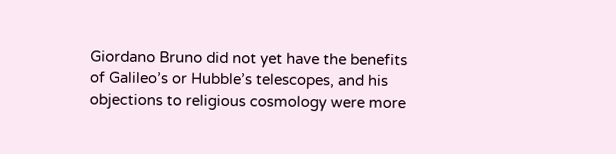Giordano Bruno did not yet have the benefits of Galileo’s or Hubble’s telescopes, and his objections to religious cosmology were more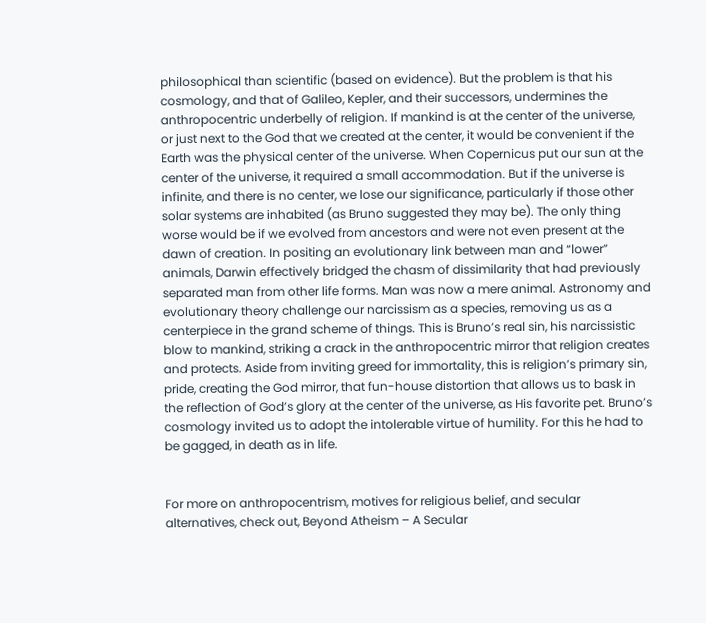philosophical than scientific (based on evidence). But the problem is that his cosmology, and that of Galileo, Kepler, and their successors, undermines the anthropocentric underbelly of religion. If mankind is at the center of the universe, or just next to the God that we created at the center, it would be convenient if the Earth was the physical center of the universe. When Copernicus put our sun at the center of the universe, it required a small accommodation. But if the universe is infinite, and there is no center, we lose our significance, particularly if those other solar systems are inhabited (as Bruno suggested they may be). The only thing worse would be if we evolved from ancestors and were not even present at the dawn of creation. In positing an evolutionary link between man and “lower” animals, Darwin effectively bridged the chasm of dissimilarity that had previously separated man from other life forms. Man was now a mere animal. Astronomy and evolutionary theory challenge our narcissism as a species, removing us as a centerpiece in the grand scheme of things. This is Bruno’s real sin, his narcissistic blow to mankind, striking a crack in the anthropocentric mirror that religion creates and protects. Aside from inviting greed for immortality, this is religion’s primary sin, pride, creating the God mirror, that fun-house distortion that allows us to bask in the reflection of God’s glory at the center of the universe, as His favorite pet. Bruno’s cosmology invited us to adopt the intolerable virtue of humility. For this he had to be gagged, in death as in life.


For more on anthropocentrism, motives for religious belief, and secular alternatives, check out, Beyond Atheism – A Secular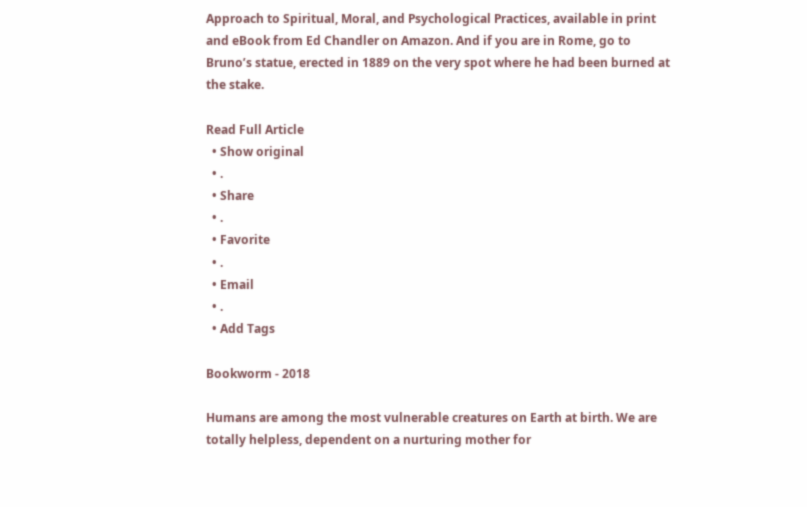Approach to Spiritual, Moral, and Psychological Practices, available in print and eBook from Ed Chandler on Amazon. And if you are in Rome, go to Bruno’s statue, erected in 1889 on the very spot where he had been burned at the stake.

Read Full Article
  • Show original
  • .
  • Share
  • .
  • Favorite
  • .
  • Email
  • .
  • Add Tags

Bookworm - 2018

Humans are among the most vulnerable creatures on Earth at birth. We are totally helpless, dependent on a nurturing mother for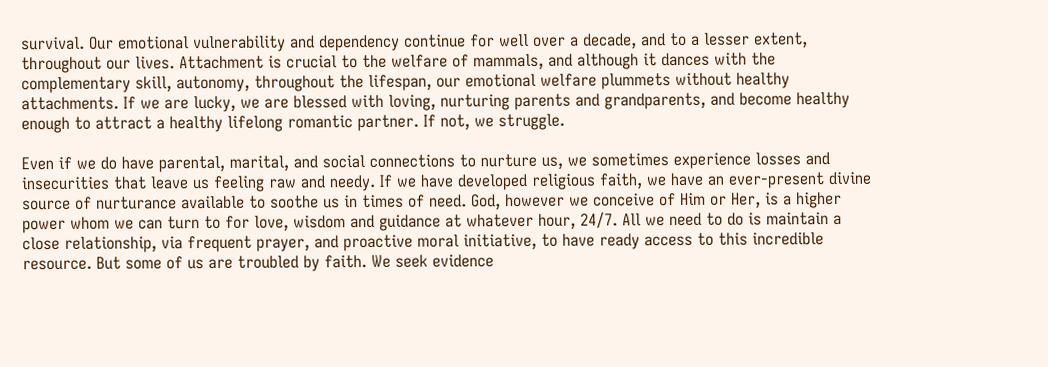survival. Our emotional vulnerability and dependency continue for well over a decade, and to a lesser extent, throughout our lives. Attachment is crucial to the welfare of mammals, and although it dances with the complementary skill, autonomy, throughout the lifespan, our emotional welfare plummets without healthy attachments. If we are lucky, we are blessed with loving, nurturing parents and grandparents, and become healthy enough to attract a healthy lifelong romantic partner. If not, we struggle.

Even if we do have parental, marital, and social connections to nurture us, we sometimes experience losses and insecurities that leave us feeling raw and needy. If we have developed religious faith, we have an ever-present divine source of nurturance available to soothe us in times of need. God, however we conceive of Him or Her, is a higher power whom we can turn to for love, wisdom and guidance at whatever hour, 24/7. All we need to do is maintain a close relationship, via frequent prayer, and proactive moral initiative, to have ready access to this incredible resource. But some of us are troubled by faith. We seek evidence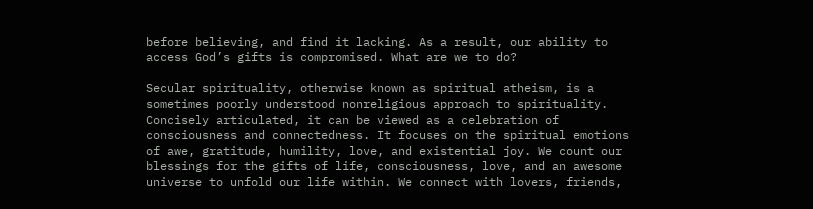before believing, and find it lacking. As a result, our ability to access God’s gifts is compromised. What are we to do?

Secular spirituality, otherwise known as spiritual atheism, is a sometimes poorly understood nonreligious approach to spirituality. Concisely articulated, it can be viewed as a celebration of consciousness and connectedness. It focuses on the spiritual emotions of awe, gratitude, humility, love, and existential joy. We count our blessings for the gifts of life, consciousness, love, and an awesome universe to unfold our life within. We connect with lovers, friends,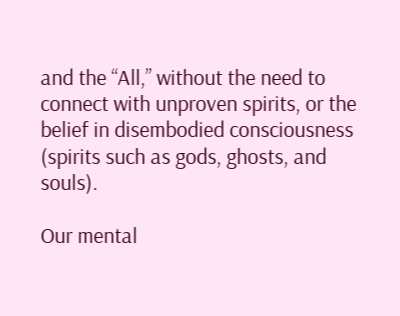and the “All,” without the need to connect with unproven spirits, or the belief in disembodied consciousness (spirits such as gods, ghosts, and souls).

Our mental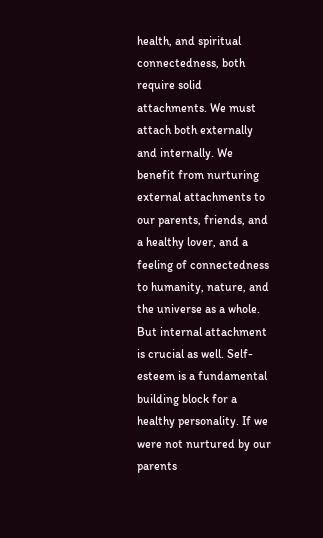health, and spiritual connectedness, both require solid attachments. We must attach both externally and internally. We benefit from nurturing external attachments to our parents, friends, and a healthy lover, and a feeling of connectedness to humanity, nature, and the universe as a whole. But internal attachment is crucial as well. Self-esteem is a fundamental building block for a healthy personality. If we were not nurtured by our parents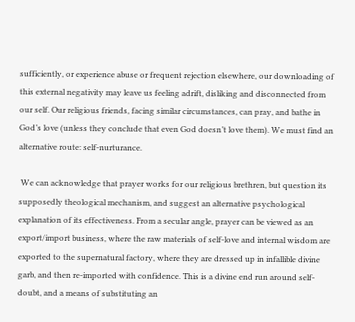sufficiently, or experience abuse or frequent rejection elsewhere, our downloading of this external negativity may leave us feeling adrift, disliking and disconnected from our self. Our religious friends, facing similar circumstances, can pray, and bathe in God’s love (unless they conclude that even God doesn’t love them). We must find an alternative route: self-nurturance.

 We can acknowledge that prayer works for our religious brethren, but question its supposedly theological mechanism, and suggest an alternative psychological explanation of its effectiveness. From a secular angle, prayer can be viewed as an export/import business, where the raw materials of self-love and internal wisdom are exported to the supernatural factory, where they are dressed up in infallible divine garb, and then re-imported with confidence. This is a divine end run around self-doubt, and a means of substituting an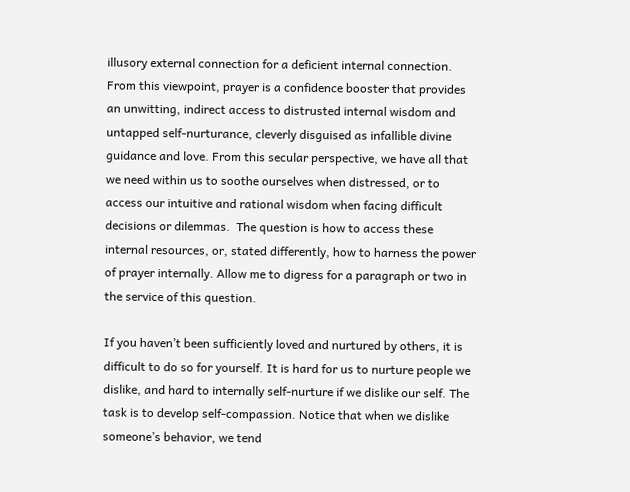illusory external connection for a deficient internal connection. From this viewpoint, prayer is a confidence booster that provides an unwitting, indirect access to distrusted internal wisdom and untapped self-nurturance, cleverly disguised as infallible divine guidance and love. From this secular perspective, we have all that we need within us to soothe ourselves when distressed, or to access our intuitive and rational wisdom when facing difficult decisions or dilemmas.  The question is how to access these internal resources, or, stated differently, how to harness the power of prayer internally. Allow me to digress for a paragraph or two in the service of this question.

If you haven’t been sufficiently loved and nurtured by others, it is difficult to do so for yourself. It is hard for us to nurture people we dislike, and hard to internally self-nurture if we dislike our self. The task is to develop self-compassion. Notice that when we dislike someone’s behavior, we tend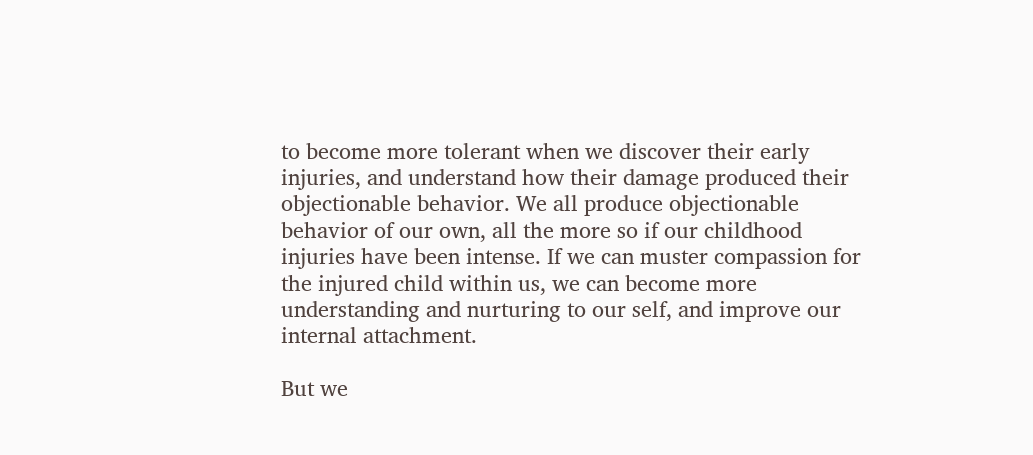to become more tolerant when we discover their early injuries, and understand how their damage produced their objectionable behavior. We all produce objectionable behavior of our own, all the more so if our childhood injuries have been intense. If we can muster compassion for the injured child within us, we can become more understanding and nurturing to our self, and improve our internal attachment.

But we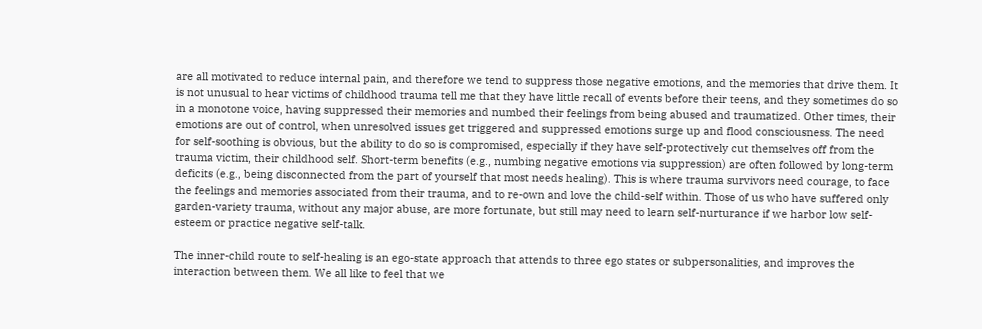are all motivated to reduce internal pain, and therefore we tend to suppress those negative emotions, and the memories that drive them. It is not unusual to hear victims of childhood trauma tell me that they have little recall of events before their teens, and they sometimes do so in a monotone voice, having suppressed their memories and numbed their feelings from being abused and traumatized. Other times, their emotions are out of control, when unresolved issues get triggered and suppressed emotions surge up and flood consciousness. The need for self-soothing is obvious, but the ability to do so is compromised, especially if they have self-protectively cut themselves off from the trauma victim, their childhood self. Short-term benefits (e.g., numbing negative emotions via suppression) are often followed by long-term deficits (e.g., being disconnected from the part of yourself that most needs healing). This is where trauma survivors need courage, to face the feelings and memories associated from their trauma, and to re-own and love the child-self within. Those of us who have suffered only garden-variety trauma, without any major abuse, are more fortunate, but still may need to learn self-nurturance if we harbor low self-esteem or practice negative self-talk.

The inner-child route to self-healing is an ego-state approach that attends to three ego states or subpersonalities, and improves the interaction between them. We all like to feel that we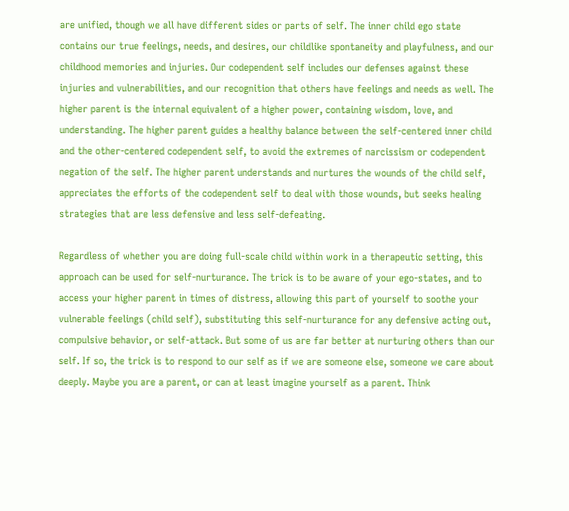are unified, though we all have different sides or parts of self. The inner child ego state contains our true feelings, needs, and desires, our childlike spontaneity and playfulness, and our childhood memories and injuries. Our codependent self includes our defenses against these injuries and vulnerabilities, and our recognition that others have feelings and needs as well. The higher parent is the internal equivalent of a higher power, containing wisdom, love, and understanding. The higher parent guides a healthy balance between the self-centered inner child and the other-centered codependent self, to avoid the extremes of narcissism or codependent negation of the self. The higher parent understands and nurtures the wounds of the child self, appreciates the efforts of the codependent self to deal with those wounds, but seeks healing strategies that are less defensive and less self-defeating.

Regardless of whether you are doing full-scale child within work in a therapeutic setting, this approach can be used for self-nurturance. The trick is to be aware of your ego-states, and to access your higher parent in times of distress, allowing this part of yourself to soothe your vulnerable feelings (child self), substituting this self-nurturance for any defensive acting out, compulsive behavior, or self-attack. But some of us are far better at nurturing others than our self. If so, the trick is to respond to our self as if we are someone else, someone we care about deeply. Maybe you are a parent, or can at least imagine yourself as a parent. Think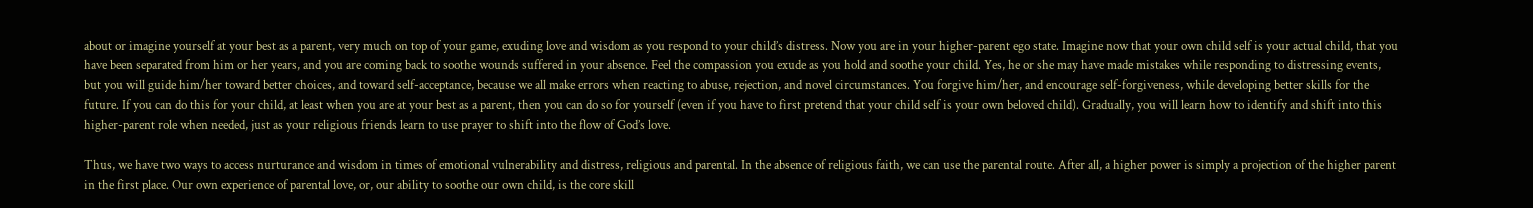about or imagine yourself at your best as a parent, very much on top of your game, exuding love and wisdom as you respond to your child’s distress. Now you are in your higher-parent ego state. Imagine now that your own child self is your actual child, that you have been separated from him or her years, and you are coming back to soothe wounds suffered in your absence. Feel the compassion you exude as you hold and soothe your child. Yes, he or she may have made mistakes while responding to distressing events, but you will guide him/her toward better choices, and toward self-acceptance, because we all make errors when reacting to abuse, rejection, and novel circumstances. You forgive him/her, and encourage self-forgiveness, while developing better skills for the future. If you can do this for your child, at least when you are at your best as a parent, then you can do so for yourself (even if you have to first pretend that your child self is your own beloved child). Gradually, you will learn how to identify and shift into this higher-parent role when needed, just as your religious friends learn to use prayer to shift into the flow of God’s love.

Thus, we have two ways to access nurturance and wisdom in times of emotional vulnerability and distress, religious and parental. In the absence of religious faith, we can use the parental route. After all, a higher power is simply a projection of the higher parent in the first place. Our own experience of parental love, or, our ability to soothe our own child, is the core skill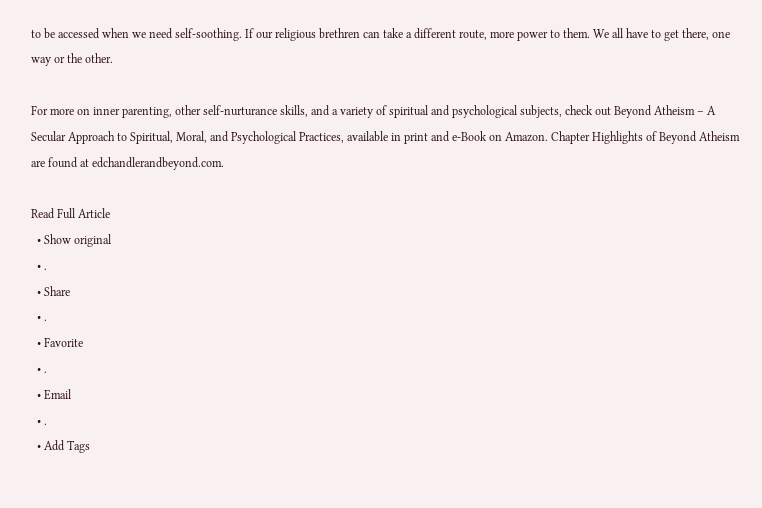to be accessed when we need self-soothing. If our religious brethren can take a different route, more power to them. We all have to get there, one way or the other.

For more on inner parenting, other self-nurturance skills, and a variety of spiritual and psychological subjects, check out Beyond Atheism – A Secular Approach to Spiritual, Moral, and Psychological Practices, available in print and e-Book on Amazon. Chapter Highlights of Beyond Atheism are found at edchandlerandbeyond.com.

Read Full Article
  • Show original
  • .
  • Share
  • .
  • Favorite
  • .
  • Email
  • .
  • Add Tags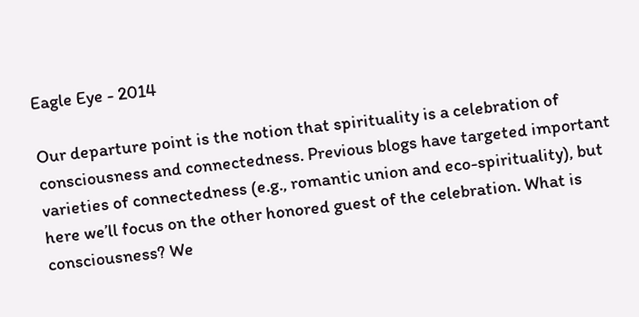Eagle Eye - 2014

Our departure point is the notion that spirituality is a celebration of consciousness and connectedness. Previous blogs have targeted important varieties of connectedness (e.g., romantic union and eco-spirituality), but here we’ll focus on the other honored guest of the celebration. What is consciousness? We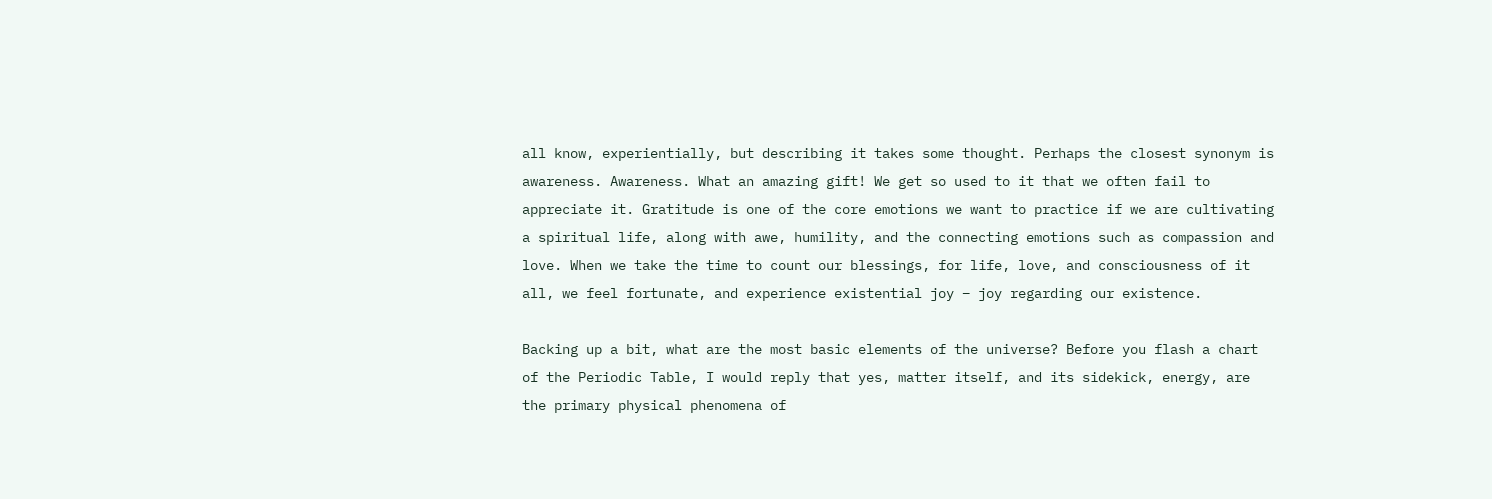all know, experientially, but describing it takes some thought. Perhaps the closest synonym is awareness. Awareness. What an amazing gift! We get so used to it that we often fail to appreciate it. Gratitude is one of the core emotions we want to practice if we are cultivating a spiritual life, along with awe, humility, and the connecting emotions such as compassion and love. When we take the time to count our blessings, for life, love, and consciousness of it all, we feel fortunate, and experience existential joy – joy regarding our existence.

Backing up a bit, what are the most basic elements of the universe? Before you flash a chart of the Periodic Table, I would reply that yes, matter itself, and its sidekick, energy, are the primary physical phenomena of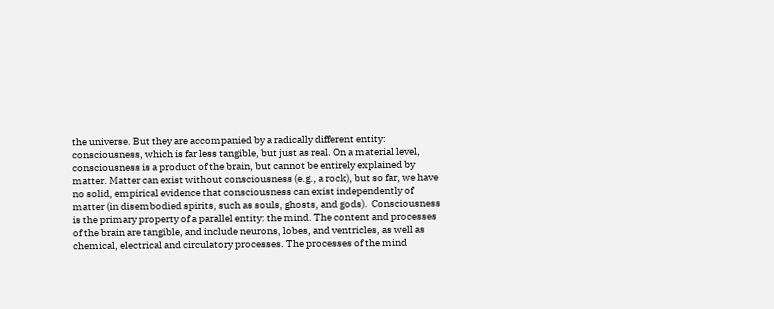the universe. But they are accompanied by a radically different entity: consciousness, which is far less tangible, but just as real. On a material level, consciousness is a product of the brain, but cannot be entirely explained by matter. Matter can exist without consciousness (e.g., a rock), but so far, we have no solid, empirical evidence that consciousness can exist independently of matter (in disembodied spirits, such as souls, ghosts, and gods).  Consciousness is the primary property of a parallel entity: the mind. The content and processes of the brain are tangible, and include neurons, lobes, and ventricles, as well as chemical, electrical and circulatory processes. The processes of the mind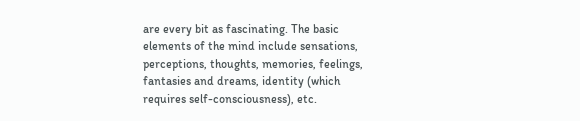are every bit as fascinating. The basic elements of the mind include sensations, perceptions, thoughts, memories, feelings, fantasies and dreams, identity (which requires self-consciousness), etc.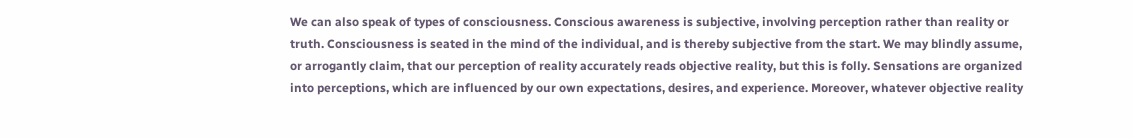We can also speak of types of consciousness. Conscious awareness is subjective, involving perception rather than reality or truth. Consciousness is seated in the mind of the individual, and is thereby subjective from the start. We may blindly assume, or arrogantly claim, that our perception of reality accurately reads objective reality, but this is folly. Sensations are organized into perceptions, which are influenced by our own expectations, desires, and experience. Moreover, whatever objective reality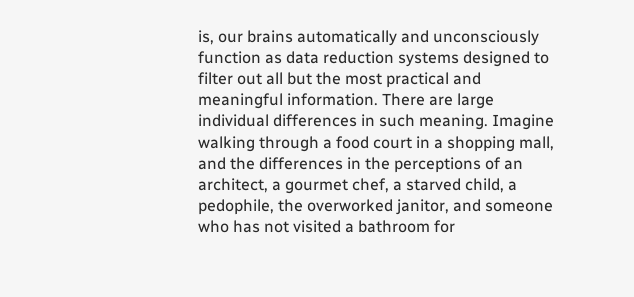is, our brains automatically and unconsciously function as data reduction systems designed to filter out all but the most practical and meaningful information. There are large individual differences in such meaning. Imagine walking through a food court in a shopping mall, and the differences in the perceptions of an architect, a gourmet chef, a starved child, a pedophile, the overworked janitor, and someone who has not visited a bathroom for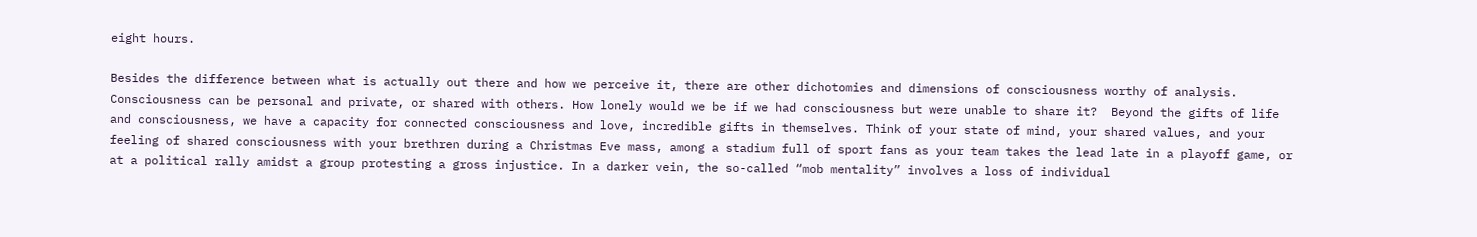eight hours.

Besides the difference between what is actually out there and how we perceive it, there are other dichotomies and dimensions of consciousness worthy of analysis. Consciousness can be personal and private, or shared with others. How lonely would we be if we had consciousness but were unable to share it?  Beyond the gifts of life and consciousness, we have a capacity for connected consciousness and love, incredible gifts in themselves. Think of your state of mind, your shared values, and your feeling of shared consciousness with your brethren during a Christmas Eve mass, among a stadium full of sport fans as your team takes the lead late in a playoff game, or at a political rally amidst a group protesting a gross injustice. In a darker vein, the so-called “mob mentality” involves a loss of individual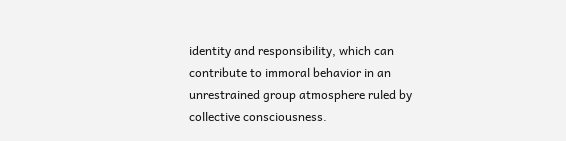identity and responsibility, which can contribute to immoral behavior in an unrestrained group atmosphere ruled by collective consciousness.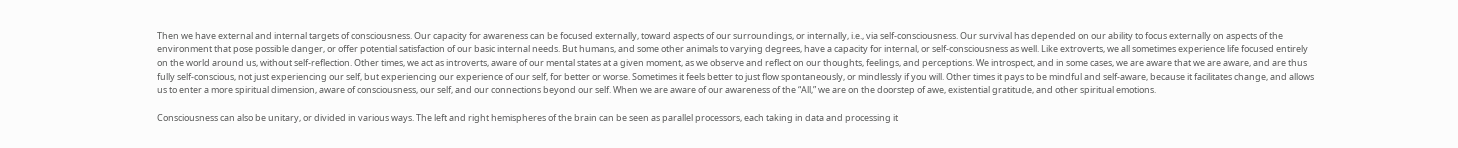Then we have external and internal targets of consciousness. Our capacity for awareness can be focused externally, toward aspects of our surroundings, or internally, i.e., via self-consciousness. Our survival has depended on our ability to focus externally on aspects of the environment that pose possible danger, or offer potential satisfaction of our basic internal needs. But humans, and some other animals to varying degrees, have a capacity for internal, or self-consciousness as well. Like extroverts, we all sometimes experience life focused entirely on the world around us, without self-reflection. Other times, we act as introverts, aware of our mental states at a given moment, as we observe and reflect on our thoughts, feelings, and perceptions. We introspect, and in some cases, we are aware that we are aware, and are thus fully self-conscious, not just experiencing our self, but experiencing our experience of our self, for better or worse. Sometimes it feels better to just flow spontaneously, or mindlessly if you will. Other times it pays to be mindful and self-aware, because it facilitates change, and allows us to enter a more spiritual dimension, aware of consciousness, our self, and our connections beyond our self. When we are aware of our awareness of the “All,” we are on the doorstep of awe, existential gratitude, and other spiritual emotions.

Consciousness can also be unitary, or divided in various ways. The left and right hemispheres of the brain can be seen as parallel processors, each taking in data and processing it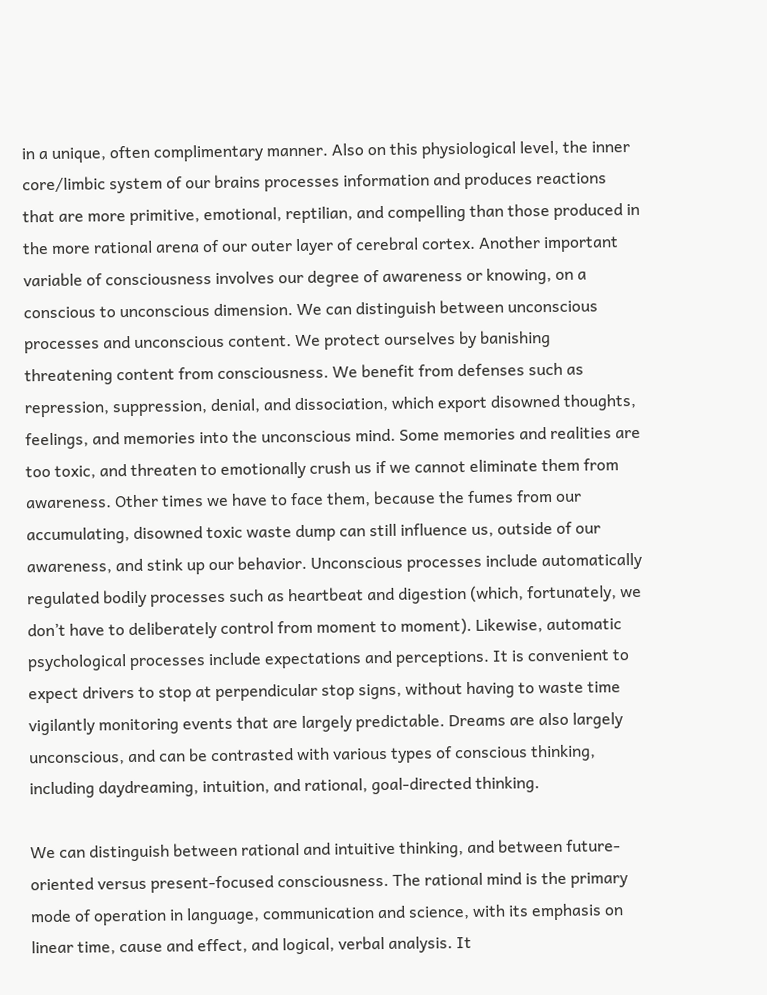in a unique, often complimentary manner. Also on this physiological level, the inner core/limbic system of our brains processes information and produces reactions that are more primitive, emotional, reptilian, and compelling than those produced in the more rational arena of our outer layer of cerebral cortex. Another important variable of consciousness involves our degree of awareness or knowing, on a conscious to unconscious dimension. We can distinguish between unconscious processes and unconscious content. We protect ourselves by banishing threatening content from consciousness. We benefit from defenses such as repression, suppression, denial, and dissociation, which export disowned thoughts, feelings, and memories into the unconscious mind. Some memories and realities are too toxic, and threaten to emotionally crush us if we cannot eliminate them from awareness. Other times we have to face them, because the fumes from our accumulating, disowned toxic waste dump can still influence us, outside of our awareness, and stink up our behavior. Unconscious processes include automatically regulated bodily processes such as heartbeat and digestion (which, fortunately, we don’t have to deliberately control from moment to moment). Likewise, automatic psychological processes include expectations and perceptions. It is convenient to expect drivers to stop at perpendicular stop signs, without having to waste time vigilantly monitoring events that are largely predictable. Dreams are also largely unconscious, and can be contrasted with various types of conscious thinking, including daydreaming, intuition, and rational, goal-directed thinking.

We can distinguish between rational and intuitive thinking, and between future-oriented versus present-focused consciousness. The rational mind is the primary mode of operation in language, communication and science, with its emphasis on linear time, cause and effect, and logical, verbal analysis. It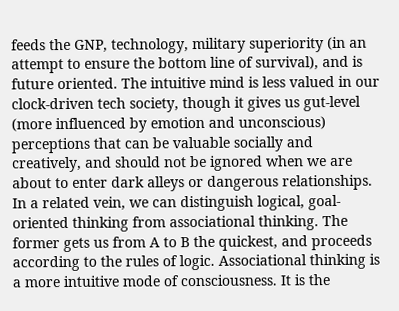feeds the GNP, technology, military superiority (in an attempt to ensure the bottom line of survival), and is future oriented. The intuitive mind is less valued in our clock-driven tech society, though it gives us gut-level (more influenced by emotion and unconscious) perceptions that can be valuable socially and creatively, and should not be ignored when we are about to enter dark alleys or dangerous relationships. In a related vein, we can distinguish logical, goal-oriented thinking from associational thinking. The former gets us from A to B the quickest, and proceeds according to the rules of logic. Associational thinking is a more intuitive mode of consciousness. It is the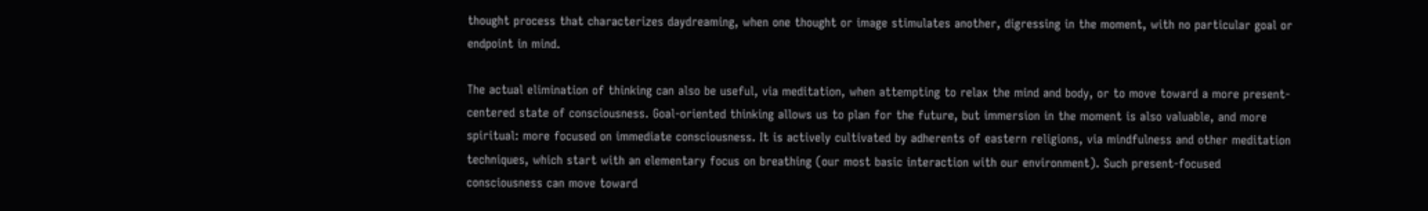thought process that characterizes daydreaming, when one thought or image stimulates another, digressing in the moment, with no particular goal or endpoint in mind.

The actual elimination of thinking can also be useful, via meditation, when attempting to relax the mind and body, or to move toward a more present-centered state of consciousness. Goal-oriented thinking allows us to plan for the future, but immersion in the moment is also valuable, and more spiritual: more focused on immediate consciousness. It is actively cultivated by adherents of eastern religions, via mindfulness and other meditation techniques, which start with an elementary focus on breathing (our most basic interaction with our environment). Such present-focused consciousness can move toward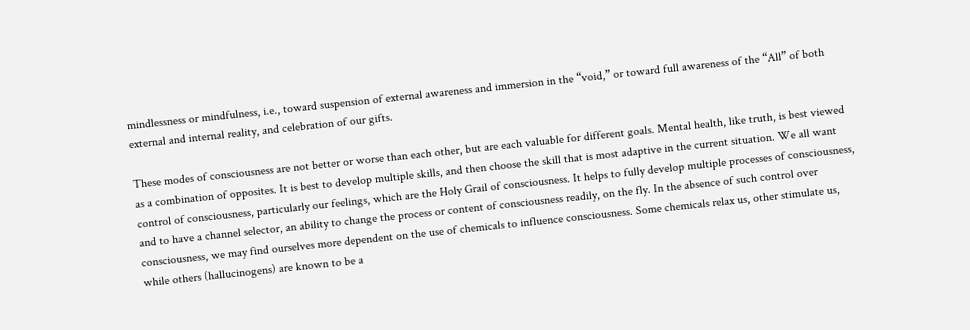mindlessness or mindfulness, i.e., toward suspension of external awareness and immersion in the “void,” or toward full awareness of the “All” of both external and internal reality, and celebration of our gifts.

These modes of consciousness are not better or worse than each other, but are each valuable for different goals. Mental health, like truth, is best viewed as a combination of opposites. It is best to develop multiple skills, and then choose the skill that is most adaptive in the current situation. We all want control of consciousness, particularly our feelings, which are the Holy Grail of consciousness. It helps to fully develop multiple processes of consciousness, and to have a channel selector, an ability to change the process or content of consciousness readily, on the fly. In the absence of such control over consciousness, we may find ourselves more dependent on the use of chemicals to influence consciousness. Some chemicals relax us, other stimulate us, while others (hallucinogens) are known to be a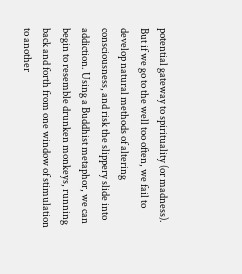potential gateway to spirituality (or madness). But if we go to the well too often, we fail to develop natural methods of altering consciousness, and risk the slippery slide into addiction. Using a Buddhist metaphor, we can begin to resemble drunken monkeys, running back and forth from one window of stimulation to another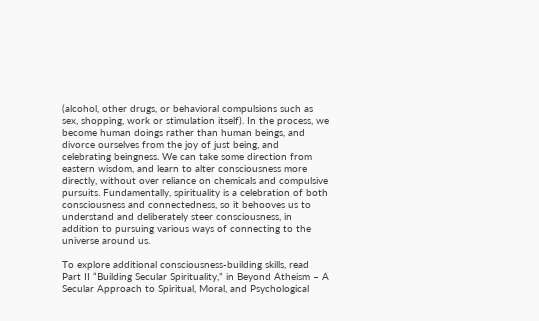(alcohol, other drugs, or behavioral compulsions such as sex, shopping, work or stimulation itself). In the process, we become human doings rather than human beings, and divorce ourselves from the joy of just being, and celebrating beingness. We can take some direction from eastern wisdom, and learn to alter consciousness more directly, without over reliance on chemicals and compulsive pursuits. Fundamentally, spirituality is a celebration of both consciousness and connectedness, so it behooves us to understand and deliberately steer consciousness, in addition to pursuing various ways of connecting to the universe around us.

To explore additional consciousness-building skills, read Part II “Building Secular Spirituality,” in Beyond Atheism – A Secular Approach to Spiritual, Moral, and Psychological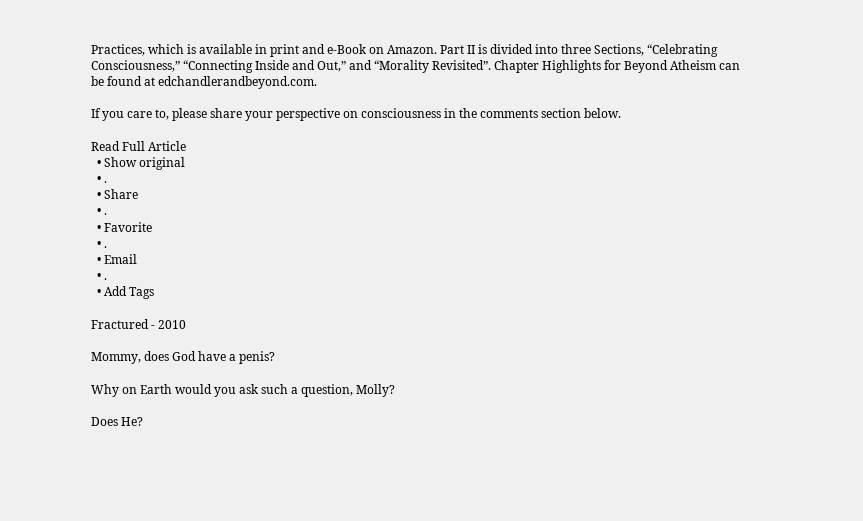Practices, which is available in print and e-Book on Amazon. Part II is divided into three Sections, “Celebrating Consciousness,” “Connecting Inside and Out,” and “Morality Revisited”. Chapter Highlights for Beyond Atheism can be found at edchandlerandbeyond.com.

If you care to, please share your perspective on consciousness in the comments section below.

Read Full Article
  • Show original
  • .
  • Share
  • .
  • Favorite
  • .
  • Email
  • .
  • Add Tags

Fractured - 2010

Mommy, does God have a penis?

Why on Earth would you ask such a question, Molly?

Does He?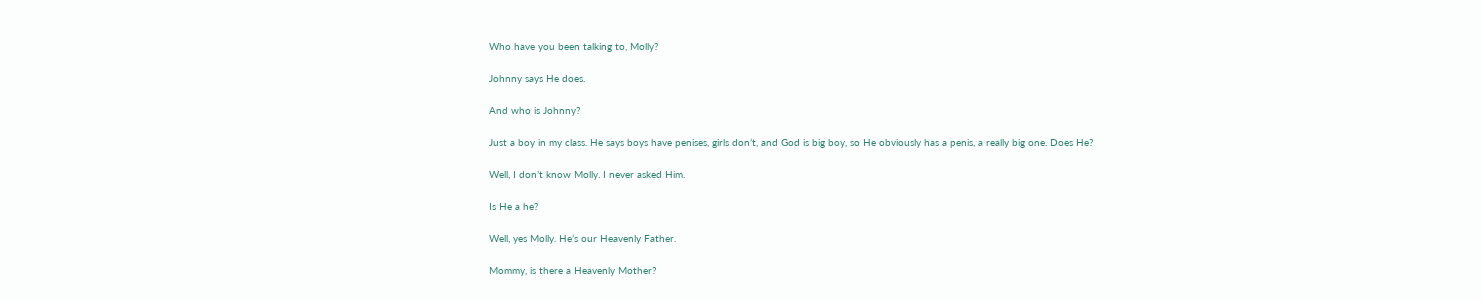Who have you been talking to, Molly?

Johnny says He does.

And who is Johnny?

Just a boy in my class. He says boys have penises, girls don’t, and God is big boy, so He obviously has a penis, a really big one. Does He?

Well, I don’t know Molly. I never asked Him.

Is He a he?

Well, yes Molly. He’s our Heavenly Father.

Mommy, is there a Heavenly Mother?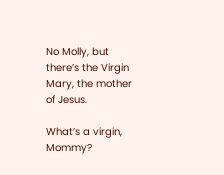No Molly, but there’s the Virgin Mary, the mother of Jesus.

What’s a virgin, Mommy?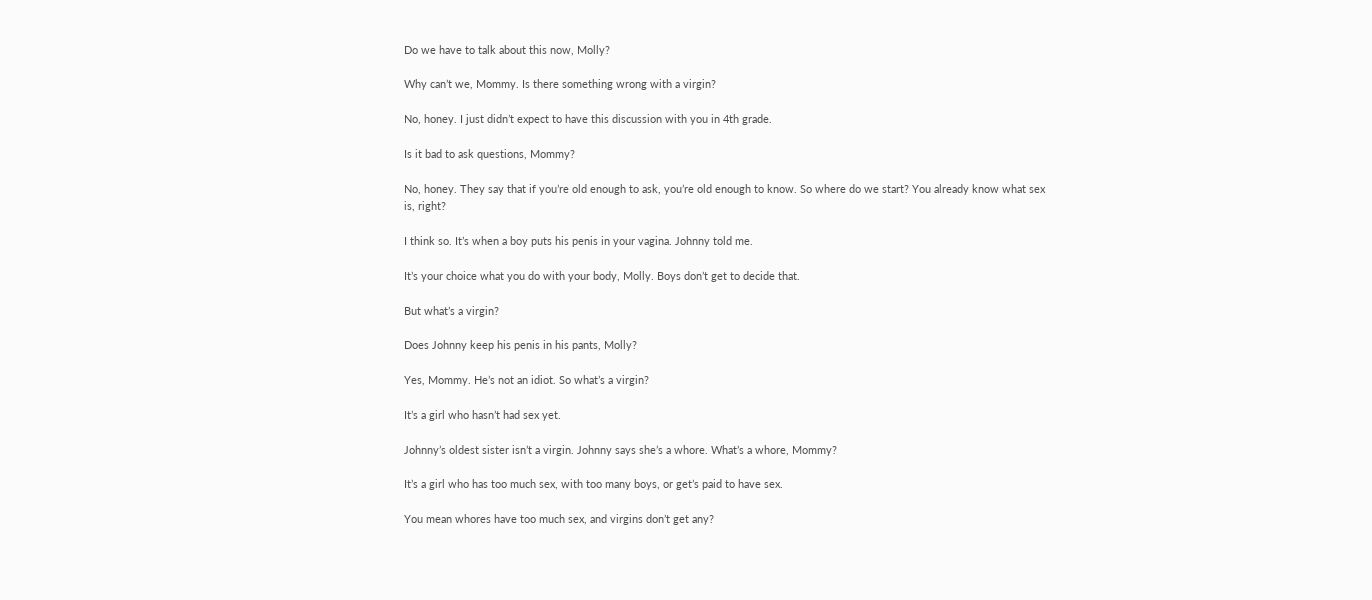Do we have to talk about this now, Molly?

Why can’t we, Mommy. Is there something wrong with a virgin?

No, honey. I just didn’t expect to have this discussion with you in 4th grade.

Is it bad to ask questions, Mommy?

No, honey. They say that if you’re old enough to ask, you’re old enough to know. So where do we start? You already know what sex is, right?

I think so. It’s when a boy puts his penis in your vagina. Johnny told me.

It’s your choice what you do with your body, Molly. Boys don’t get to decide that.

But what’s a virgin?

Does Johnny keep his penis in his pants, Molly?

Yes, Mommy. He’s not an idiot. So what’s a virgin?

It’s a girl who hasn’t had sex yet.

Johnny’s oldest sister isn’t a virgin. Johnny says she’s a whore. What’s a whore, Mommy?

It’s a girl who has too much sex, with too many boys, or get’s paid to have sex.

You mean whores have too much sex, and virgins don’t get any?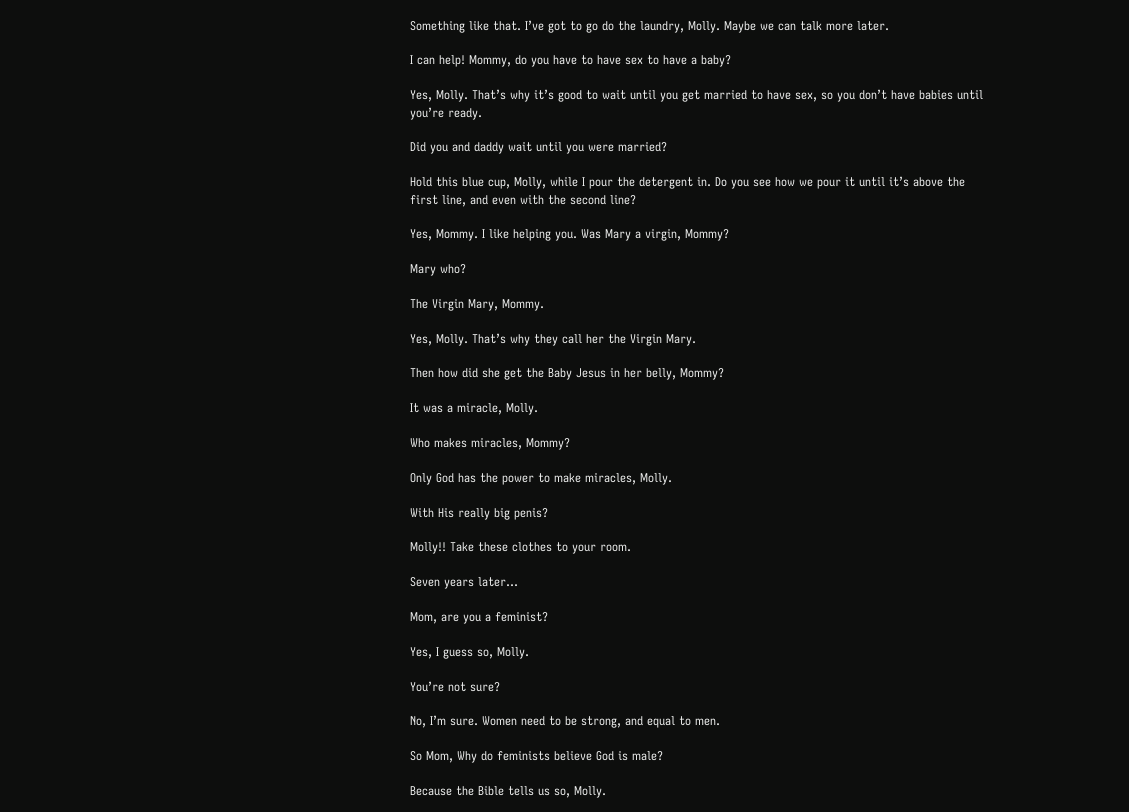Something like that. I’ve got to go do the laundry, Molly. Maybe we can talk more later.

I can help! Mommy, do you have to have sex to have a baby?

Yes, Molly. That’s why it’s good to wait until you get married to have sex, so you don’t have babies until you’re ready.

Did you and daddy wait until you were married?

Hold this blue cup, Molly, while I pour the detergent in. Do you see how we pour it until it’s above the first line, and even with the second line?

Yes, Mommy. I like helping you. Was Mary a virgin, Mommy?

Mary who?

The Virgin Mary, Mommy.

Yes, Molly. That’s why they call her the Virgin Mary.

Then how did she get the Baby Jesus in her belly, Mommy?

It was a miracle, Molly.

Who makes miracles, Mommy?

Only God has the power to make miracles, Molly.

With His really big penis?

Molly!! Take these clothes to your room.

Seven years later…

Mom, are you a feminist?

Yes, I guess so, Molly.

You’re not sure?

No, I’m sure. Women need to be strong, and equal to men.

So Mom, Why do feminists believe God is male?

Because the Bible tells us so, Molly.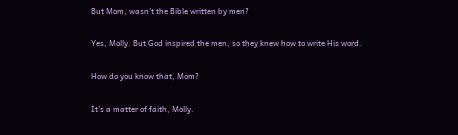But Mom, wasn’t the Bible written by men?

Yes, Molly. But God inspired the men, so they knew how to write His word.

How do you know that, Mom?

It’s a matter of faith, Molly.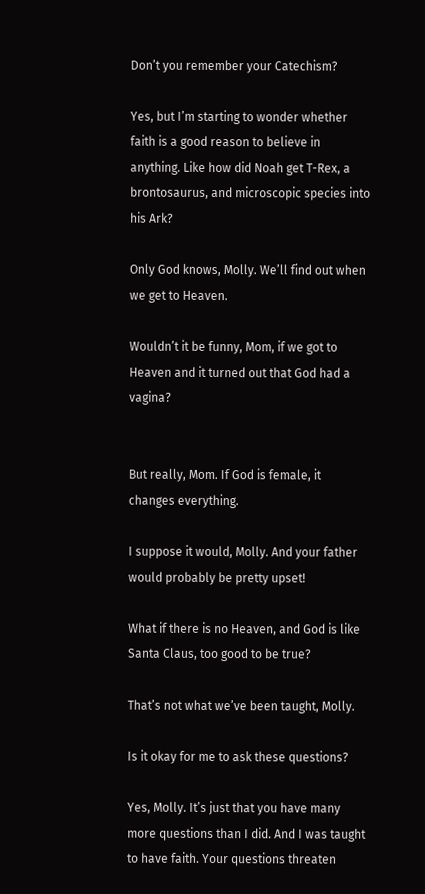Don’t you remember your Catechism?

Yes, but I’m starting to wonder whether faith is a good reason to believe in anything. Like how did Noah get T-Rex, a brontosaurus, and microscopic species into his Ark?

Only God knows, Molly. We’ll find out when we get to Heaven.

Wouldn’t it be funny, Mom, if we got to Heaven and it turned out that God had a vagina?


But really, Mom. If God is female, it changes everything.

I suppose it would, Molly. And your father would probably be pretty upset!

What if there is no Heaven, and God is like Santa Claus, too good to be true?

That’s not what we’ve been taught, Molly.

Is it okay for me to ask these questions?

Yes, Molly. It’s just that you have many more questions than I did. And I was taught to have faith. Your questions threaten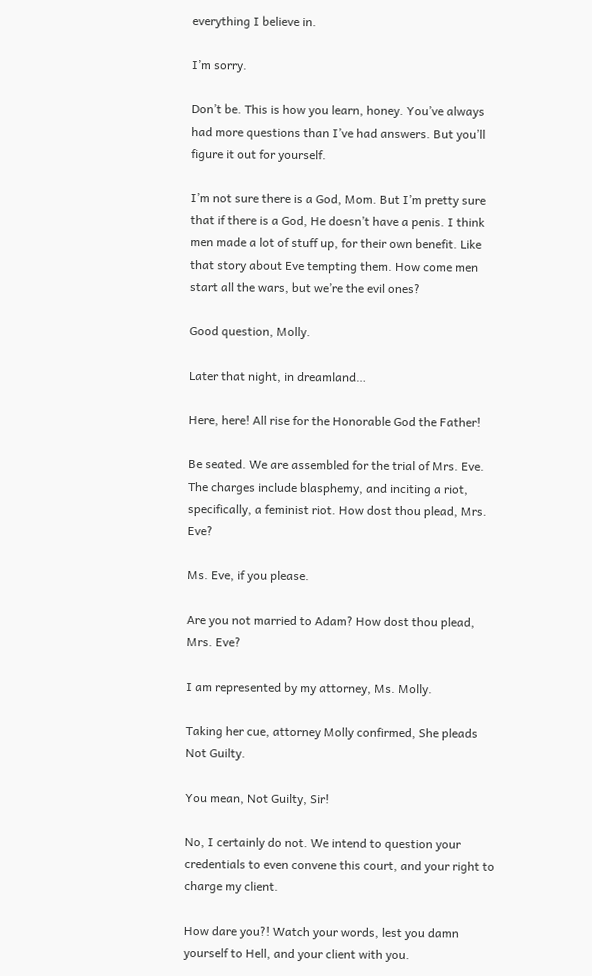everything I believe in.

I’m sorry.

Don’t be. This is how you learn, honey. You’ve always had more questions than I’ve had answers. But you’ll figure it out for yourself.

I’m not sure there is a God, Mom. But I’m pretty sure that if there is a God, He doesn’t have a penis. I think men made a lot of stuff up, for their own benefit. Like that story about Eve tempting them. How come men start all the wars, but we’re the evil ones?

Good question, Molly.

Later that night, in dreamland…

Here, here! All rise for the Honorable God the Father!

Be seated. We are assembled for the trial of Mrs. Eve. The charges include blasphemy, and inciting a riot, specifically, a feminist riot. How dost thou plead, Mrs. Eve?

Ms. Eve, if you please.

Are you not married to Adam? How dost thou plead, Mrs. Eve?

I am represented by my attorney, Ms. Molly.

Taking her cue, attorney Molly confirmed, She pleads Not Guilty.

You mean, Not Guilty, Sir!

No, I certainly do not. We intend to question your credentials to even convene this court, and your right to charge my client.

How dare you?! Watch your words, lest you damn yourself to Hell, and your client with you.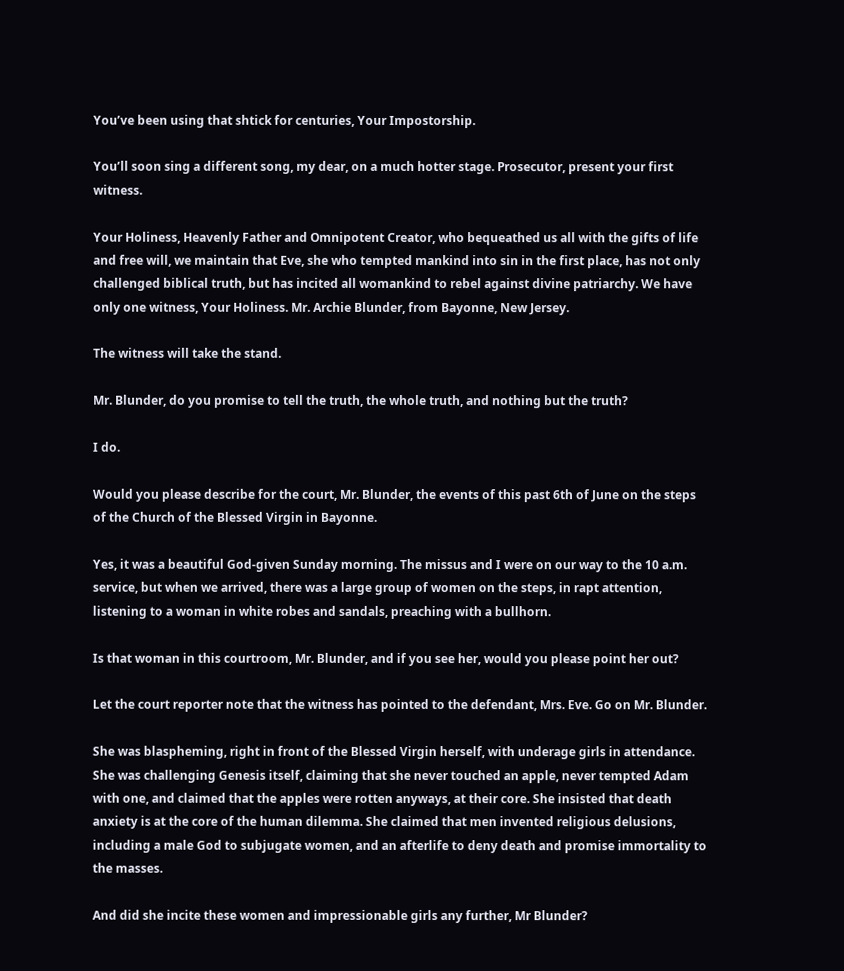You’ve been using that shtick for centuries, Your Impostorship.

You’ll soon sing a different song, my dear, on a much hotter stage. Prosecutor, present your first witness.

Your Holiness, Heavenly Father and Omnipotent Creator, who bequeathed us all with the gifts of life and free will, we maintain that Eve, she who tempted mankind into sin in the first place, has not only challenged biblical truth, but has incited all womankind to rebel against divine patriarchy. We have only one witness, Your Holiness. Mr. Archie Blunder, from Bayonne, New Jersey.

The witness will take the stand.

Mr. Blunder, do you promise to tell the truth, the whole truth, and nothing but the truth?

I do.

Would you please describe for the court, Mr. Blunder, the events of this past 6th of June on the steps of the Church of the Blessed Virgin in Bayonne.

Yes, it was a beautiful God-given Sunday morning. The missus and I were on our way to the 10 a.m. service, but when we arrived, there was a large group of women on the steps, in rapt attention, listening to a woman in white robes and sandals, preaching with a bullhorn.

Is that woman in this courtroom, Mr. Blunder, and if you see her, would you please point her out?

Let the court reporter note that the witness has pointed to the defendant, Mrs. Eve. Go on Mr. Blunder.

She was blaspheming, right in front of the Blessed Virgin herself, with underage girls in attendance. She was challenging Genesis itself, claiming that she never touched an apple, never tempted Adam with one, and claimed that the apples were rotten anyways, at their core. She insisted that death anxiety is at the core of the human dilemma. She claimed that men invented religious delusions, including a male God to subjugate women, and an afterlife to deny death and promise immortality to the masses.

And did she incite these women and impressionable girls any further, Mr Blunder?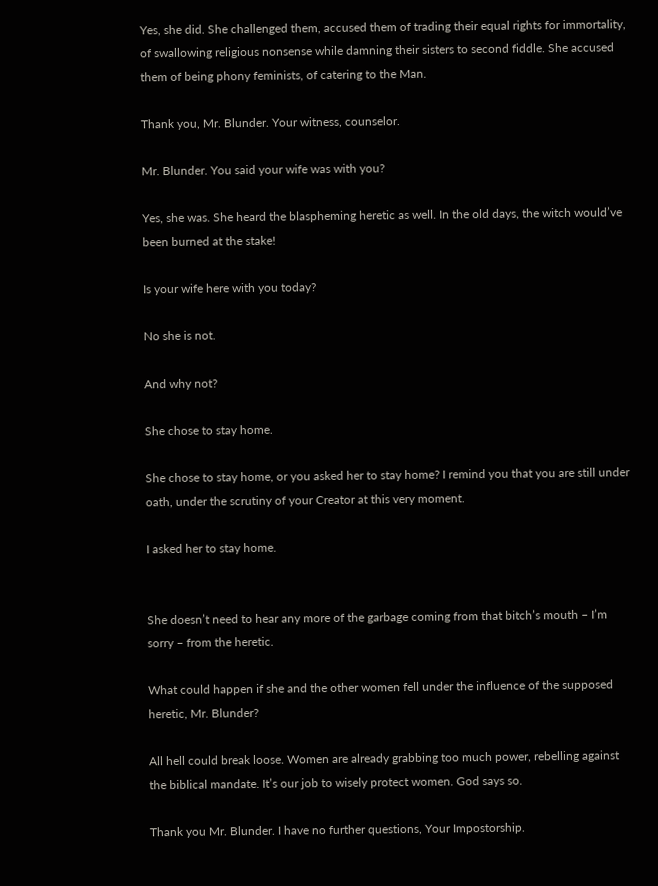Yes, she did. She challenged them, accused them of trading their equal rights for immortality, of swallowing religious nonsense while damning their sisters to second fiddle. She accused them of being phony feminists, of catering to the Man.

Thank you, Mr. Blunder. Your witness, counselor.

Mr. Blunder. You said your wife was with you?

Yes, she was. She heard the blaspheming heretic as well. In the old days, the witch would’ve been burned at the stake!

Is your wife here with you today?

No she is not.

And why not?

She chose to stay home.

She chose to stay home, or you asked her to stay home? I remind you that you are still under oath, under the scrutiny of your Creator at this very moment.

I asked her to stay home.


She doesn’t need to hear any more of the garbage coming from that bitch’s mouth – I’m sorry – from the heretic.

What could happen if she and the other women fell under the influence of the supposed heretic, Mr. Blunder?

All hell could break loose. Women are already grabbing too much power, rebelling against the biblical mandate. It’s our job to wisely protect women. God says so.

Thank you Mr. Blunder. I have no further questions, Your Impostorship.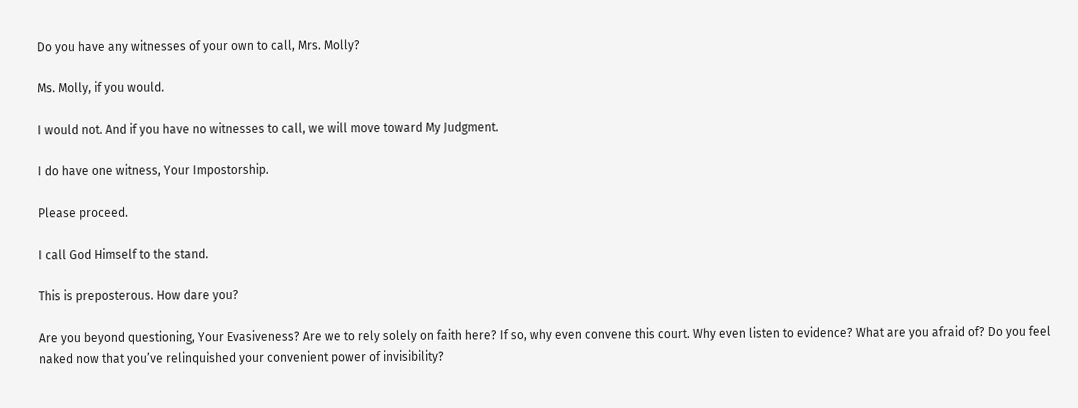Do you have any witnesses of your own to call, Mrs. Molly?

Ms. Molly, if you would.

I would not. And if you have no witnesses to call, we will move toward My Judgment.

I do have one witness, Your Impostorship.

Please proceed.

I call God Himself to the stand.

This is preposterous. How dare you?

Are you beyond questioning, Your Evasiveness? Are we to rely solely on faith here? If so, why even convene this court. Why even listen to evidence? What are you afraid of? Do you feel naked now that you’ve relinquished your convenient power of invisibility?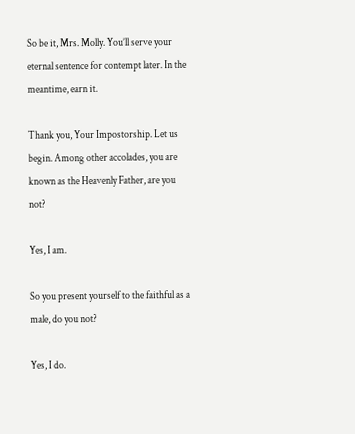So be it, Mrs. Molly. You’ll serve your eternal sentence for contempt later. In the meantime, earn it.

Thank you, Your Impostorship. Let us begin. Among other accolades, you are known as the Heavenly Father, are you not?

Yes, I am.

So you present yourself to the faithful as a male, do you not?

Yes, I do.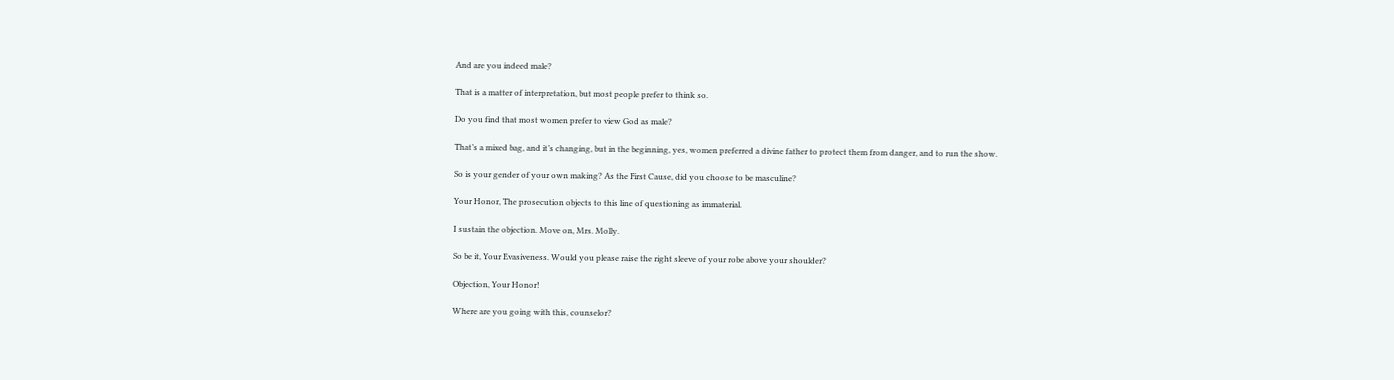And are you indeed male?

That is a matter of interpretation, but most people prefer to think so.

Do you find that most women prefer to view God as male?

That’s a mixed bag, and it’s changing, but in the beginning, yes, women preferred a divine father to protect them from danger, and to run the show.

So is your gender of your own making? As the First Cause, did you choose to be masculine?

Your Honor, The prosecution objects to this line of questioning as immaterial.

I sustain the objection. Move on, Mrs. Molly.

So be it, Your Evasiveness. Would you please raise the right sleeve of your robe above your shoulder?

Objection, Your Honor!

Where are you going with this, counselor?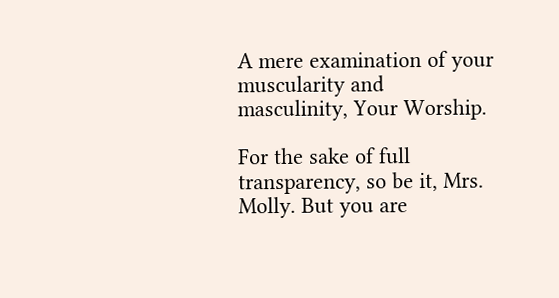A mere examination of your muscularity and masculinity, Your Worship.

For the sake of full transparency, so be it, Mrs. Molly. But you are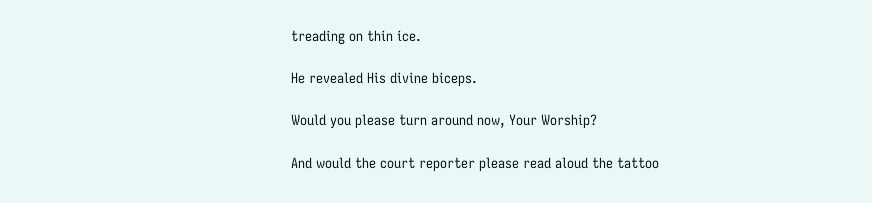treading on thin ice.

He revealed His divine biceps.

Would you please turn around now, Your Worship?

And would the court reporter please read aloud the tattoo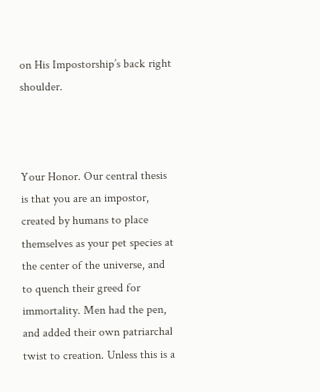on His Impostorship’s back right shoulder.



Your Honor. Our central thesis is that you are an impostor, created by humans to place themselves as your pet species at the center of the universe, and to quench their greed for immortality. Men had the pen, and added their own patriarchal twist to creation. Unless this is a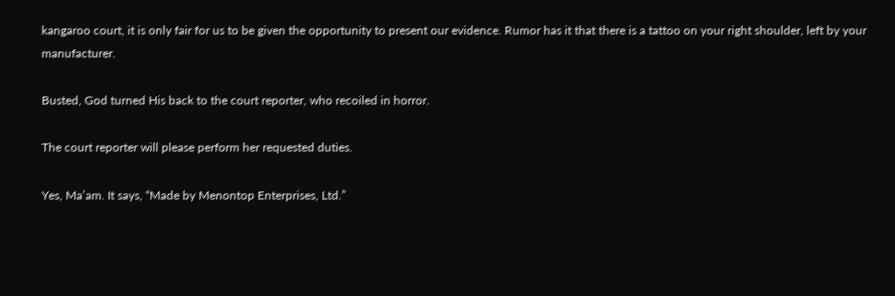kangaroo court, it is only fair for us to be given the opportunity to present our evidence. Rumor has it that there is a tattoo on your right shoulder, left by your manufacturer.

Busted, God turned His back to the court reporter, who recoiled in horror.

The court reporter will please perform her requested duties.

Yes, Ma’am. It says, “Made by Menontop Enterprises, Ltd.”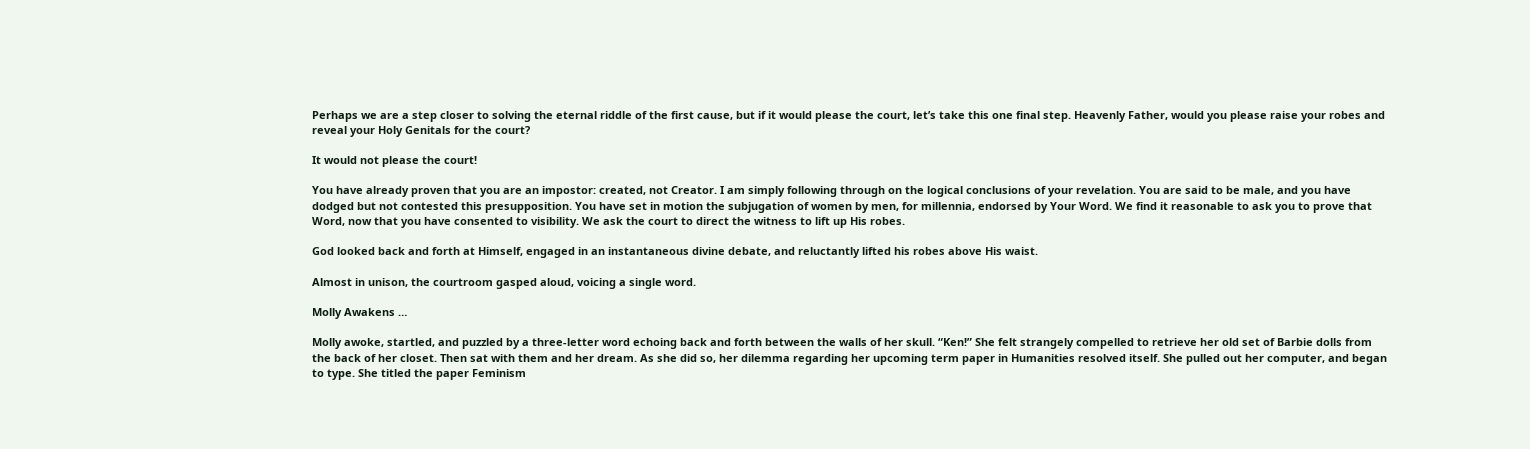Perhaps we are a step closer to solving the eternal riddle of the first cause, but if it would please the court, let’s take this one final step. Heavenly Father, would you please raise your robes and reveal your Holy Genitals for the court?

It would not please the court!

You have already proven that you are an impostor: created, not Creator. I am simply following through on the logical conclusions of your revelation. You are said to be male, and you have dodged but not contested this presupposition. You have set in motion the subjugation of women by men, for millennia, endorsed by Your Word. We find it reasonable to ask you to prove that Word, now that you have consented to visibility. We ask the court to direct the witness to lift up His robes.

God looked back and forth at Himself, engaged in an instantaneous divine debate, and reluctantly lifted his robes above His waist.

Almost in unison, the courtroom gasped aloud, voicing a single word.

Molly Awakens …

Molly awoke, startled, and puzzled by a three-letter word echoing back and forth between the walls of her skull. “Ken!” She felt strangely compelled to retrieve her old set of Barbie dolls from the back of her closet. Then sat with them and her dream. As she did so, her dilemma regarding her upcoming term paper in Humanities resolved itself. She pulled out her computer, and began to type. She titled the paper Feminism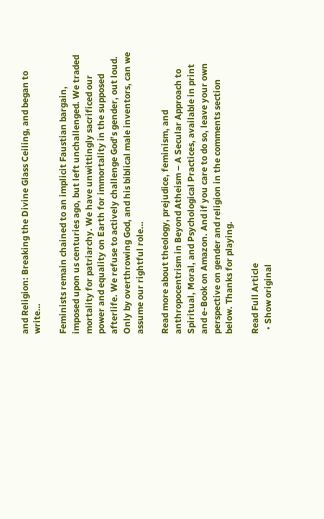and Religion: Breaking the Divine Glass Ceiling, and began to write…

Feminists remain chained to an implicit Faustian bargain, imposed upon us centuries ago, but left unchallenged. We traded mortality for patriarchy. We have unwittingly sacrificed our power and equality on Earth for immortality in the supposed afterlife. We refuse to actively challenge God’s gender, out loud. Only by overthrowing God, and his biblical male inventors, can we assume our rightful role…

Read more about theology, prejudice, feminism, and anthropocentrism in Beyond Atheism – A Secular Approach to Spiritual, Moral, and Psychological Practices, available in print and e-Book on Amazon. And if you care to do so, leave your own perspective on gender and religion in the comments section below. Thanks for playing.

Read Full Article
  • Show original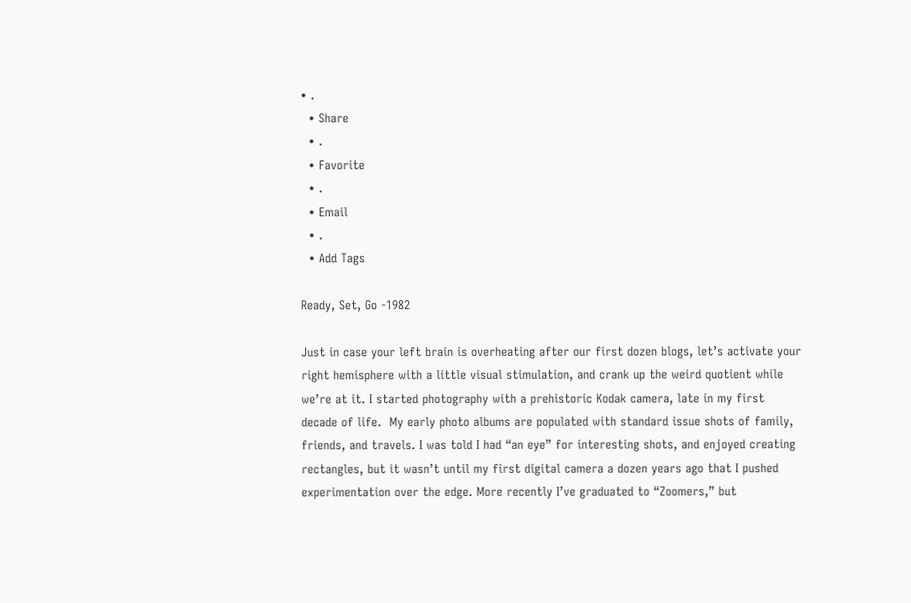• .
  • Share
  • .
  • Favorite
  • .
  • Email
  • .
  • Add Tags

Ready, Set, Go -1982

Just in case your left brain is overheating after our first dozen blogs, let’s activate your right hemisphere with a little visual stimulation, and crank up the weird quotient while we’re at it. I started photography with a prehistoric Kodak camera, late in my first decade of life.  My early photo albums are populated with standard issue shots of family, friends, and travels. I was told I had “an eye” for interesting shots, and enjoyed creating rectangles, but it wasn’t until my first digital camera a dozen years ago that I pushed experimentation over the edge. More recently I’ve graduated to “Zoomers,” but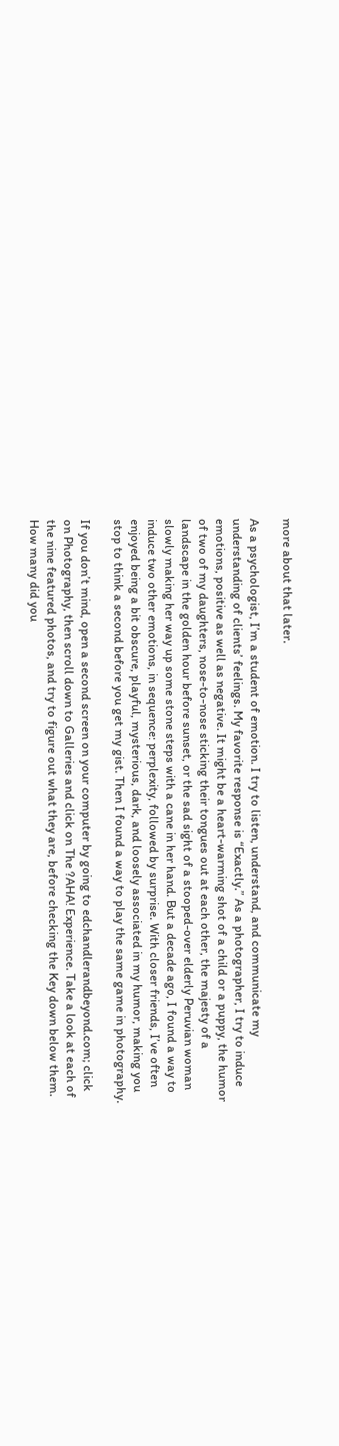more about that later.

As a psychologist, I’m a student of emotion. I try to listen, understand, and communicate my understanding of clients’ feelings. My favorite response is “Exactly.” As a photographer, I try to induce emotions, positive as well as negative. It might be a heart-warming shot of a child or a puppy, the humor of two of my daughters, nose-to-nose sticking their tongues out at each other, the majesty of a landscape in the golden hour before sunset, or the sad sight of a stooped-over elderly Peruvian woman slowly making her way up some stone steps with a cane in her hand. But a decade ago, I found a way to induce two other emotions, in sequence: perplexity, followed by surprise. With closer friends, I’ve often enjoyed being a bit obscure, playful, mysterious, dark, and loosely associated in my humor, making you stop to think a second before you get my gist. Then I found a way to play the same game in photography.

If you don’t mind, open a second screen on your computer by going to edchandlerandbeyond.com; click on Photography, then scroll down to Galleries and click on The ?AHA! Experience. Take a look at each of the nine featured photos, and try to figure out what they are, before checking the Key down below them. How many did you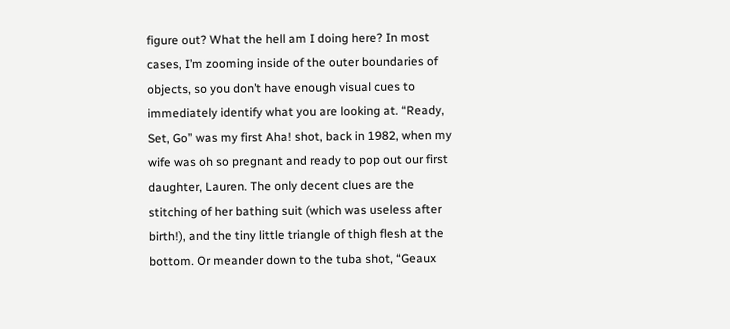figure out? What the hell am I doing here? In most cases, I’m zooming inside of the outer boundaries of objects, so you don’t have enough visual cues to immediately identify what you are looking at. “Ready, Set, Go” was my first Aha! shot, back in 1982, when my wife was oh so pregnant and ready to pop out our first daughter, Lauren. The only decent clues are the stitching of her bathing suit (which was useless after birth!), and the tiny little triangle of thigh flesh at the bottom. Or meander down to the tuba shot, “Geaux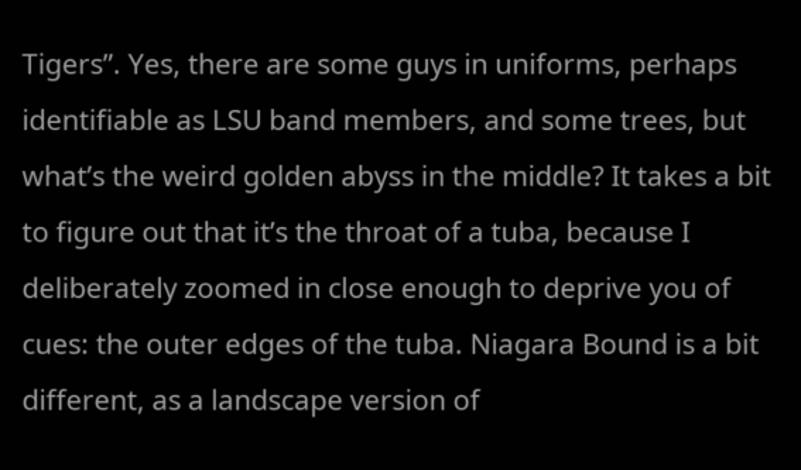Tigers”. Yes, there are some guys in uniforms, perhaps identifiable as LSU band members, and some trees, but what’s the weird golden abyss in the middle? It takes a bit to figure out that it’s the throat of a tuba, because I deliberately zoomed in close enough to deprive you of cues: the outer edges of the tuba. Niagara Bound is a bit different, as a landscape version of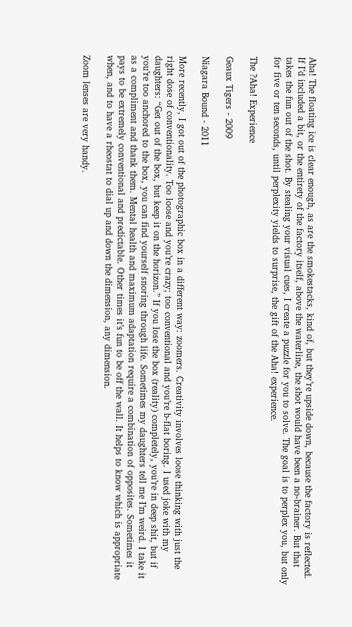Aha! The floating ice is clear enough, as are the smokestacks, kind of, but they’re upside down, because the factory is reflected. If I’d included a bit, or the entirety of the factory itself, above the waterline, the shot would have been a no-brainer. But that takes the fun out of the shot. By stealing your visual cues, I create a puzzle for you to solve. The goal is to perplex you, but only for five or ten seconds, until perplexity yields to surprise, the gift of the Aha! experience.

The ?Aha! Experience

Geaux Tigers - 2009

Niagara Bound - 2011

More recently, I got out of the photographic box in a different way: zoomers. Creativity involves loose thinking with just the right dose of conventionality. Too loose and you’re crazy; too conventional and you’re b-flat boring. I used joke with my daughters: “Get out of the box, but keep it on the horizon.” If you lose the box (reality) completely, you’re in deep shit, but if you’re too anchored to the box, you can find yourself snoring through life. Sometimes my daughters tell me I’m weird. I take it as a compliment and thank them. Mental health and maximum adaptation require a combination of opposites. Sometimes it pays to be extremely conventional and predictable. Other times it’s fun to be off the wall. It helps to know which is appropriate when, and to have a rheostat to dial up and down the dimension, any dimension.

Zoom lenses are very handy.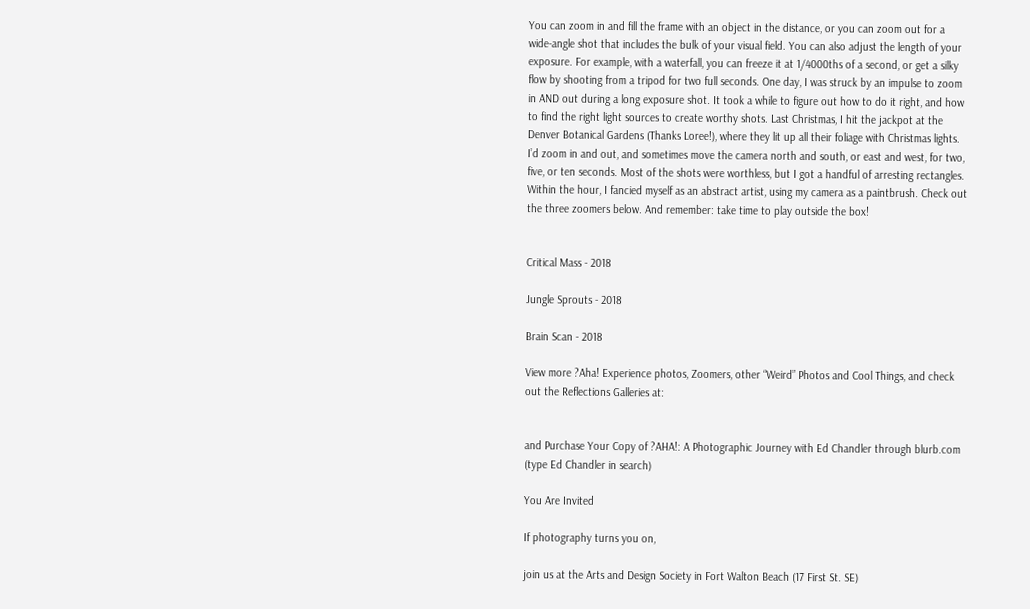You can zoom in and fill the frame with an object in the distance, or you can zoom out for a wide-angle shot that includes the bulk of your visual field. You can also adjust the length of your exposure. For example, with a waterfall, you can freeze it at 1/4000ths of a second, or get a silky flow by shooting from a tripod for two full seconds. One day, I was struck by an impulse to zoom in AND out during a long exposure shot. It took a while to figure out how to do it right, and how to find the right light sources to create worthy shots. Last Christmas, I hit the jackpot at the Denver Botanical Gardens (Thanks Loree!), where they lit up all their foliage with Christmas lights. I’d zoom in and out, and sometimes move the camera north and south, or east and west, for two, five, or ten seconds. Most of the shots were worthless, but I got a handful of arresting rectangles. Within the hour, I fancied myself as an abstract artist, using my camera as a paintbrush. Check out the three zoomers below. And remember: take time to play outside the box!


Critical Mass - 2018

Jungle Sprouts - 2018

Brain Scan - 2018

View more ?Aha! Experience photos, Zoomers, other “Weird” Photos and Cool Things, and check out the Reflections Galleries at:


and Purchase Your Copy of ?AHA!: A Photographic Journey with Ed Chandler through blurb.com (type Ed Chandler in search)

You Are Invited

If photography turns you on,

join us at the Arts and Design Society in Fort Walton Beach (17 First St. SE)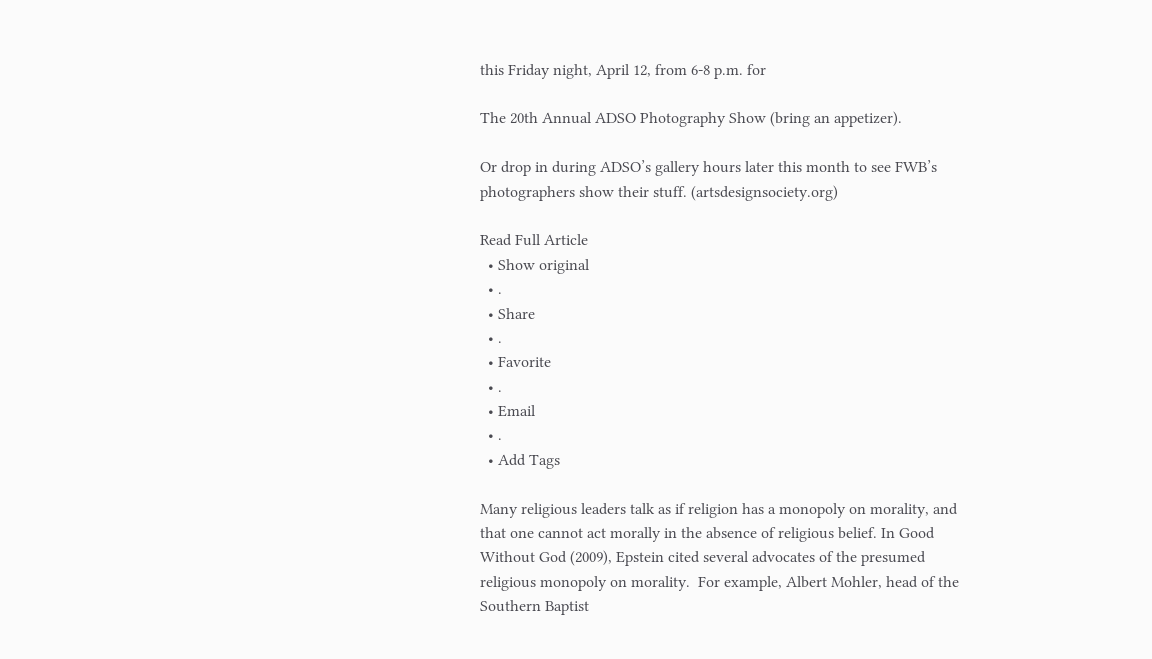this Friday night, April 12, from 6-8 p.m. for

The 20th Annual ADSO Photography Show (bring an appetizer).

Or drop in during ADSO’s gallery hours later this month to see FWB’s photographers show their stuff. (artsdesignsociety.org)

Read Full Article
  • Show original
  • .
  • Share
  • .
  • Favorite
  • .
  • Email
  • .
  • Add Tags

Many religious leaders talk as if religion has a monopoly on morality, and that one cannot act morally in the absence of religious belief. In Good Without God (2009), Epstein cited several advocates of the presumed religious monopoly on morality.  For example, Albert Mohler, head of the Southern Baptist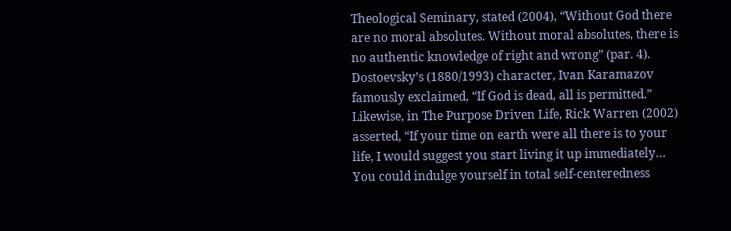Theological Seminary, stated (2004), “Without God there are no moral absolutes. Without moral absolutes, there is no authentic knowledge of right and wrong” (par. 4). Dostoevsky’s (1880/1993) character, Ivan Karamazov famously exclaimed, “If God is dead, all is permitted.” Likewise, in The Purpose Driven Life, Rick Warren (2002) asserted, “If your time on earth were all there is to your life, I would suggest you start living it up immediately… You could indulge yourself in total self-centeredness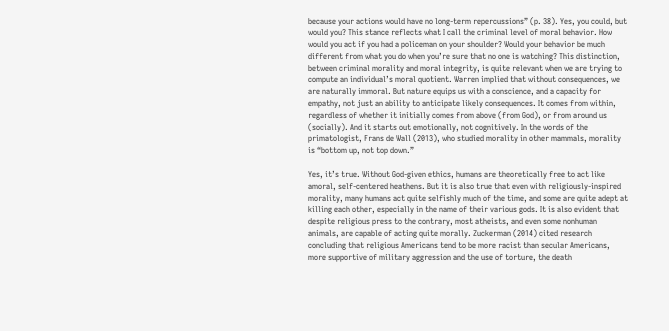because your actions would have no long-term repercussions” (p. 38). Yes, you could, but would you? This stance reflects what I call the criminal level of moral behavior. How would you act if you had a policeman on your shoulder? Would your behavior be much different from what you do when you’re sure that no one is watching? This distinction, between criminal morality and moral integrity, is quite relevant when we are trying to compute an individual’s moral quotient. Warren implied that without consequences, we are naturally immoral. But nature equips us with a conscience, and a capacity for empathy, not just an ability to anticipate likely consequences. It comes from within, regardless of whether it initially comes from above (from God), or from around us (socially). And it starts out emotionally, not cognitively. In the words of the primatologist, Frans de Wall (2013), who studied morality in other mammals, morality is “bottom up, not top down.”

Yes, it’s true. Without God-given ethics, humans are theoretically free to act like amoral, self-centered heathens. But it is also true that even with religiously-inspired morality, many humans act quite selfishly much of the time, and some are quite adept at killing each other, especially in the name of their various gods. It is also evident that despite religious press to the contrary, most atheists, and even some nonhuman animals, are capable of acting quite morally. Zuckerman (2014) cited research concluding that religious Americans tend to be more racist than secular Americans, more supportive of military aggression and the use of torture, the death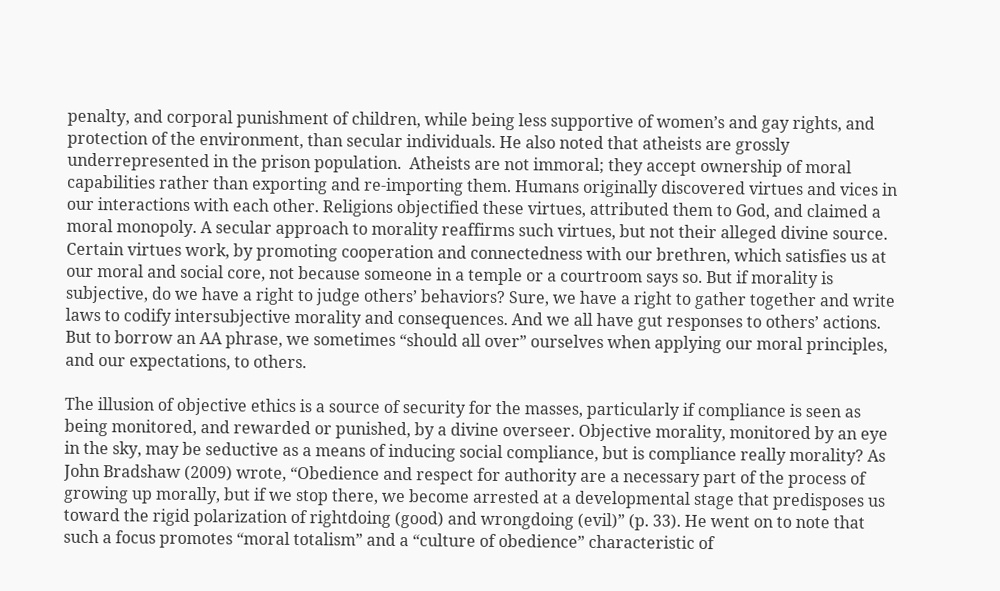penalty, and corporal punishment of children, while being less supportive of women’s and gay rights, and protection of the environment, than secular individuals. He also noted that atheists are grossly underrepresented in the prison population.  Atheists are not immoral; they accept ownership of moral capabilities rather than exporting and re-importing them. Humans originally discovered virtues and vices in our interactions with each other. Religions objectified these virtues, attributed them to God, and claimed a moral monopoly. A secular approach to morality reaffirms such virtues, but not their alleged divine source. Certain virtues work, by promoting cooperation and connectedness with our brethren, which satisfies us at our moral and social core, not because someone in a temple or a courtroom says so. But if morality is subjective, do we have a right to judge others’ behaviors? Sure, we have a right to gather together and write laws to codify intersubjective morality and consequences. And we all have gut responses to others’ actions. But to borrow an AA phrase, we sometimes “should all over” ourselves when applying our moral principles, and our expectations, to others.

The illusion of objective ethics is a source of security for the masses, particularly if compliance is seen as being monitored, and rewarded or punished, by a divine overseer. Objective morality, monitored by an eye in the sky, may be seductive as a means of inducing social compliance, but is compliance really morality? As John Bradshaw (2009) wrote, “Obedience and respect for authority are a necessary part of the process of growing up morally, but if we stop there, we become arrested at a developmental stage that predisposes us toward the rigid polarization of rightdoing (good) and wrongdoing (evil)” (p. 33). He went on to note that such a focus promotes “moral totalism” and a “culture of obedience” characteristic of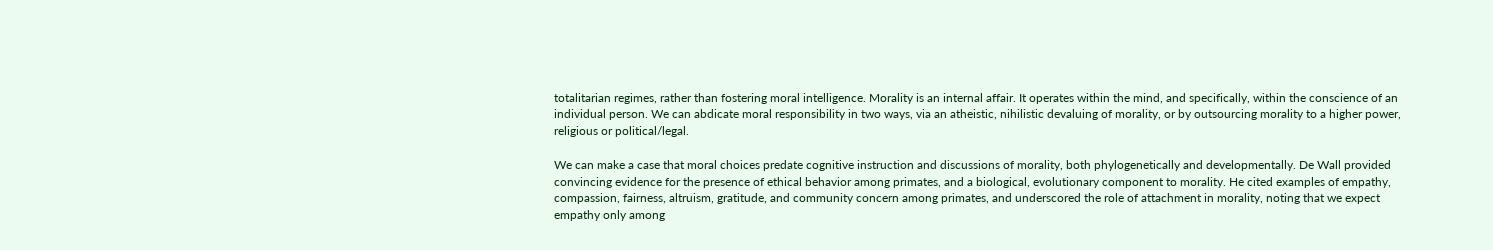totalitarian regimes, rather than fostering moral intelligence. Morality is an internal affair. It operates within the mind, and specifically, within the conscience of an individual person. We can abdicate moral responsibility in two ways, via an atheistic, nihilistic devaluing of morality, or by outsourcing morality to a higher power, religious or political/legal.

We can make a case that moral choices predate cognitive instruction and discussions of morality, both phylogenetically and developmentally. De Wall provided convincing evidence for the presence of ethical behavior among primates, and a biological, evolutionary component to morality. He cited examples of empathy, compassion, fairness, altruism, gratitude, and community concern among primates, and underscored the role of attachment in morality, noting that we expect empathy only among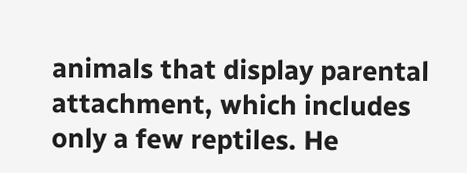animals that display parental attachment, which includes only a few reptiles. He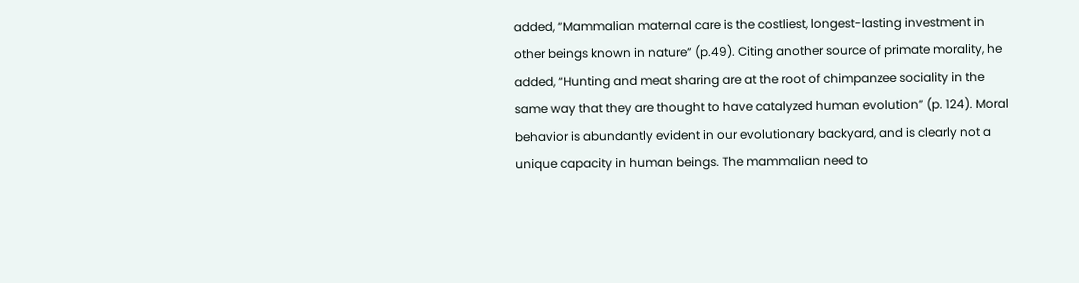added, “Mammalian maternal care is the costliest, longest-lasting investment in other beings known in nature” (p.49). Citing another source of primate morality, he added, “Hunting and meat sharing are at the root of chimpanzee sociality in the same way that they are thought to have catalyzed human evolution” (p. 124). Moral behavior is abundantly evident in our evolutionary backyard, and is clearly not a unique capacity in human beings. The mammalian need to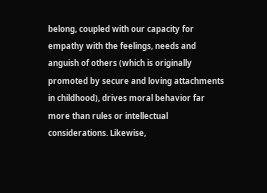belong, coupled with our capacity for empathy with the feelings, needs and anguish of others (which is originally promoted by secure and loving attachments in childhood), drives moral behavior far more than rules or intellectual considerations. Likewise,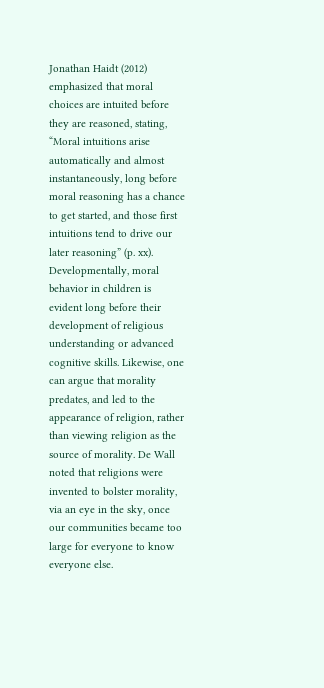Jonathan Haidt (2012) emphasized that moral choices are intuited before they are reasoned, stating, “Moral intuitions arise automatically and almost instantaneously, long before moral reasoning has a chance to get started, and those first intuitions tend to drive our later reasoning” (p. xx). Developmentally, moral behavior in children is evident long before their development of religious understanding or advanced cognitive skills. Likewise, one can argue that morality predates, and led to the appearance of religion, rather than viewing religion as the source of morality. De Wall noted that religions were invented to bolster morality, via an eye in the sky, once our communities became too large for everyone to know everyone else.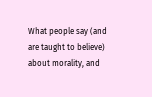What people say (and are taught to believe) about morality, and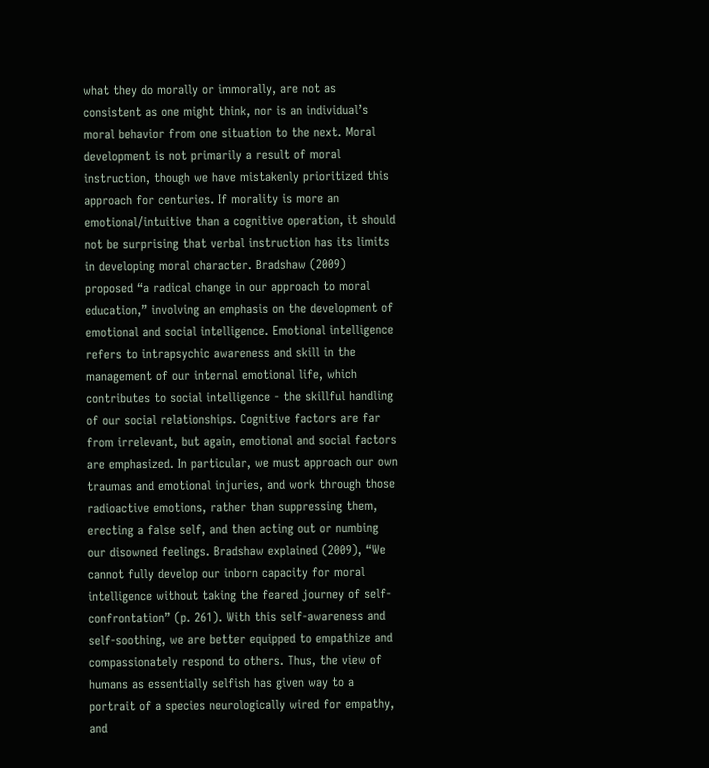what they do morally or immorally, are not as consistent as one might think, nor is an individual’s moral behavior from one situation to the next. Moral development is not primarily a result of moral instruction, though we have mistakenly prioritized this approach for centuries. If morality is more an emotional/intuitive than a cognitive operation, it should not be surprising that verbal instruction has its limits in developing moral character. Bradshaw (2009) proposed “a radical change in our approach to moral education,” involving an emphasis on the development of emotional and social intelligence. Emotional intelligence refers to intrapsychic awareness and skill in the management of our internal emotional life, which contributes to social intelligence - the skillful handling of our social relationships. Cognitive factors are far from irrelevant, but again, emotional and social factors are emphasized. In particular, we must approach our own traumas and emotional injuries, and work through those radioactive emotions, rather than suppressing them, erecting a false self, and then acting out or numbing our disowned feelings. Bradshaw explained (2009), “We cannot fully develop our inborn capacity for moral intelligence without taking the feared journey of self-confrontation” (p. 261). With this self-awareness and self-soothing, we are better equipped to empathize and compassionately respond to others. Thus, the view of humans as essentially selfish has given way to a portrait of a species neurologically wired for empathy, and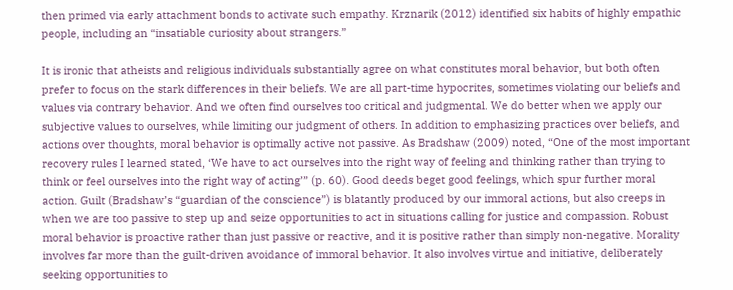then primed via early attachment bonds to activate such empathy. Krznarik (2012) identified six habits of highly empathic people, including an “insatiable curiosity about strangers.”

It is ironic that atheists and religious individuals substantially agree on what constitutes moral behavior, but both often prefer to focus on the stark differences in their beliefs. We are all part-time hypocrites, sometimes violating our beliefs and values via contrary behavior. And we often find ourselves too critical and judgmental. We do better when we apply our subjective values to ourselves, while limiting our judgment of others. In addition to emphasizing practices over beliefs, and actions over thoughts, moral behavior is optimally active not passive. As Bradshaw (2009) noted, “One of the most important recovery rules I learned stated, ‘We have to act ourselves into the right way of feeling and thinking rather than trying to think or feel ourselves into the right way of acting’” (p. 60). Good deeds beget good feelings, which spur further moral action. Guilt (Bradshaw’s “guardian of the conscience”) is blatantly produced by our immoral actions, but also creeps in when we are too passive to step up and seize opportunities to act in situations calling for justice and compassion. Robust moral behavior is proactive rather than just passive or reactive, and it is positive rather than simply non-negative. Morality involves far more than the guilt-driven avoidance of immoral behavior. It also involves virtue and initiative, deliberately seeking opportunities to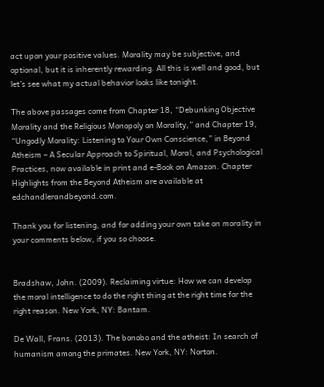act upon your positive values. Morality may be subjective, and optional, but it is inherently rewarding. All this is well and good, but let’s see what my actual behavior looks like tonight.

The above passages come from Chapter 18, “Debunking Objective Morality and the Religious Monopoly on Morality,” and Chapter 19, “Ungodly Morality: Listening to Your Own Conscience,” in Beyond Atheism – A Secular Approach to Spiritual, Moral, and Psychological Practices, now available in print and e-Book on Amazon. Chapter Highlights from the Beyond Atheism are available at edchandlerandbeyond.com.

Thank you for listening, and for adding your own take on morality in your comments below, if you so choose.


Bradshaw, John. (2009). Reclaiming virtue: How we can develop the moral intelligence to do the right thing at the right time for the right reason. New York, NY: Bantam.

De Wall, Frans. (2013). The bonobo and the atheist: In search of humanism among the primates. New York, NY: Norton.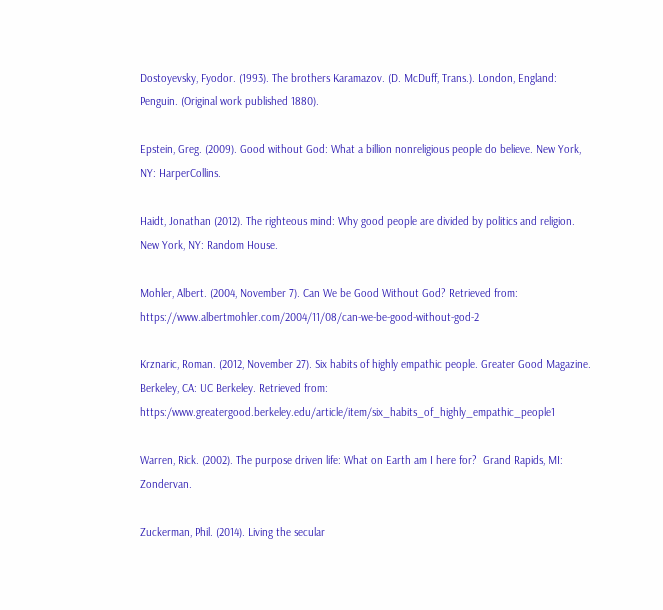Dostoyevsky, Fyodor. (1993). The brothers Karamazov. (D. McDuff, Trans.). London, England: Penguin. (Original work published 1880).

Epstein, Greg. (2009). Good without God: What a billion nonreligious people do believe. New York, NY: HarperCollins.

Haidt, Jonathan (2012). The righteous mind: Why good people are divided by politics and religion. New York, NY: Random House.

Mohler, Albert. (2004, November 7). Can We be Good Without God? Retrieved from: https://www.albertmohler.com/2004/11/08/can-we-be-good-without-god-2

Krznaric, Roman. (2012, November 27). Six habits of highly empathic people. Greater Good Magazine. Berkeley, CA: UC Berkeley. Retrieved from: https:/www.greatergood.berkeley.edu/article/item/six_habits_of_highly_empathic_people1

Warren, Rick. (2002). The purpose driven life: What on Earth am I here for?  Grand Rapids, MI: Zondervan.

Zuckerman, Phil. (2014). Living the secular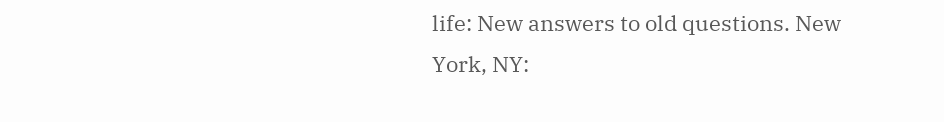life: New answers to old questions. New York, NY: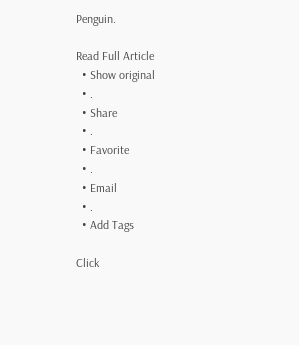Penguin.

Read Full Article
  • Show original
  • .
  • Share
  • .
  • Favorite
  • .
  • Email
  • .
  • Add Tags

Click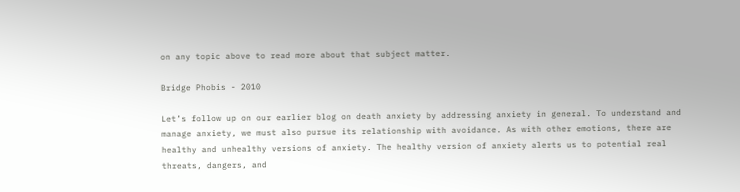on any topic above to read more about that subject matter.

Bridge Phobis - 2010

Let’s follow up on our earlier blog on death anxiety by addressing anxiety in general. To understand and manage anxiety, we must also pursue its relationship with avoidance. As with other emotions, there are healthy and unhealthy versions of anxiety. The healthy version of anxiety alerts us to potential real threats, dangers, and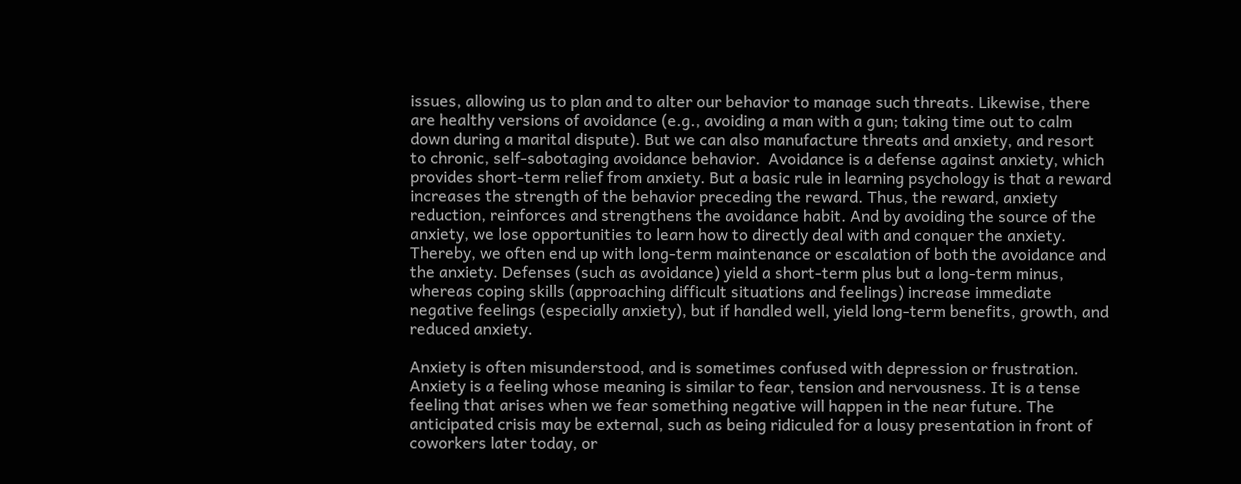issues, allowing us to plan and to alter our behavior to manage such threats. Likewise, there are healthy versions of avoidance (e.g., avoiding a man with a gun; taking time out to calm down during a marital dispute). But we can also manufacture threats and anxiety, and resort to chronic, self-sabotaging avoidance behavior.  Avoidance is a defense against anxiety, which provides short-term relief from anxiety. But a basic rule in learning psychology is that a reward increases the strength of the behavior preceding the reward. Thus, the reward, anxiety reduction, reinforces and strengthens the avoidance habit. And by avoiding the source of the anxiety, we lose opportunities to learn how to directly deal with and conquer the anxiety. Thereby, we often end up with long-term maintenance or escalation of both the avoidance and the anxiety. Defenses (such as avoidance) yield a short-term plus but a long-term minus, whereas coping skills (approaching difficult situations and feelings) increase immediate negative feelings (especially anxiety), but if handled well, yield long-term benefits, growth, and reduced anxiety.

Anxiety is often misunderstood, and is sometimes confused with depression or frustration. Anxiety is a feeling whose meaning is similar to fear, tension and nervousness. It is a tense feeling that arises when we fear something negative will happen in the near future. The anticipated crisis may be external, such as being ridiculed for a lousy presentation in front of coworkers later today, or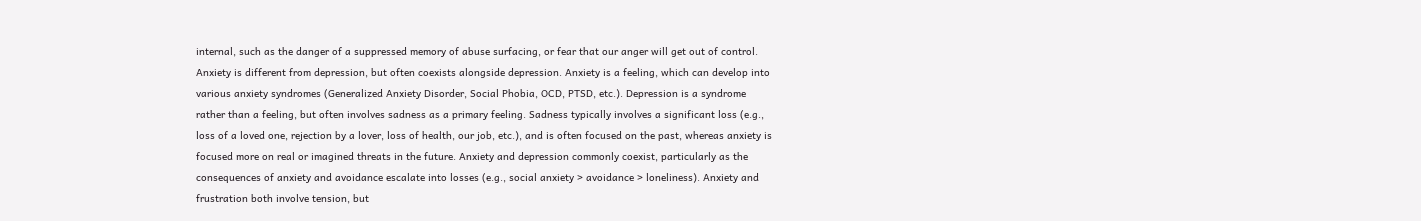internal, such as the danger of a suppressed memory of abuse surfacing, or fear that our anger will get out of control. Anxiety is different from depression, but often coexists alongside depression. Anxiety is a feeling, which can develop into various anxiety syndromes (Generalized Anxiety Disorder, Social Phobia, OCD, PTSD, etc.). Depression is a syndrome rather than a feeling, but often involves sadness as a primary feeling. Sadness typically involves a significant loss (e.g., loss of a loved one, rejection by a lover, loss of health, our job, etc.), and is often focused on the past, whereas anxiety is focused more on real or imagined threats in the future. Anxiety and depression commonly coexist, particularly as the consequences of anxiety and avoidance escalate into losses (e.g., social anxiety > avoidance > loneliness). Anxiety and frustration both involve tension, but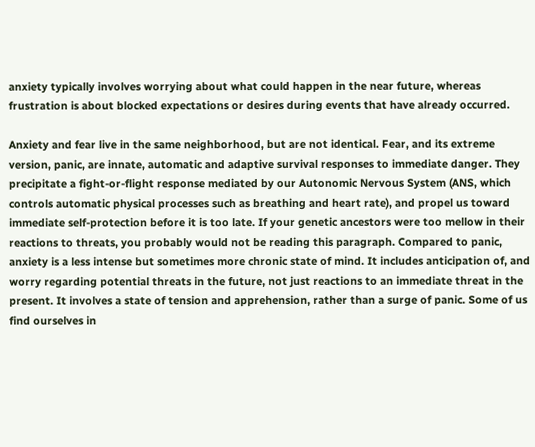anxiety typically involves worrying about what could happen in the near future, whereas frustration is about blocked expectations or desires during events that have already occurred.

Anxiety and fear live in the same neighborhood, but are not identical. Fear, and its extreme version, panic, are innate, automatic and adaptive survival responses to immediate danger. They precipitate a fight-or-flight response mediated by our Autonomic Nervous System (ANS, which controls automatic physical processes such as breathing and heart rate), and propel us toward immediate self-protection before it is too late. If your genetic ancestors were too mellow in their reactions to threats, you probably would not be reading this paragraph. Compared to panic, anxiety is a less intense but sometimes more chronic state of mind. It includes anticipation of, and worry regarding potential threats in the future, not just reactions to an immediate threat in the present. It involves a state of tension and apprehension, rather than a surge of panic. Some of us find ourselves in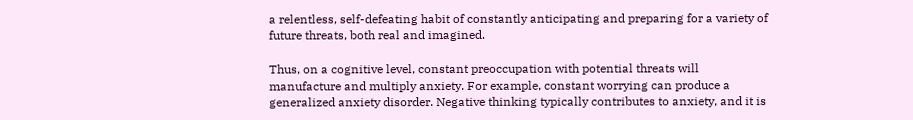a relentless, self-defeating habit of constantly anticipating and preparing for a variety of future threats, both real and imagined.

Thus, on a cognitive level, constant preoccupation with potential threats will manufacture and multiply anxiety. For example, constant worrying can produce a generalized anxiety disorder. Negative thinking typically contributes to anxiety, and it is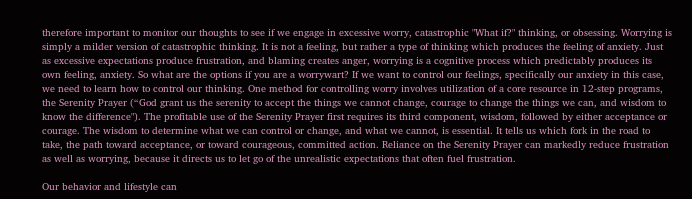therefore important to monitor our thoughts to see if we engage in excessive worry, catastrophic "What if?" thinking, or obsessing. Worrying is simply a milder version of catastrophic thinking. It is not a feeling, but rather a type of thinking which produces the feeling of anxiety. Just as excessive expectations produce frustration, and blaming creates anger, worrying is a cognitive process which predictably produces its own feeling, anxiety. So what are the options if you are a worrywart? If we want to control our feelings, specifically our anxiety in this case, we need to learn how to control our thinking. One method for controlling worry involves utilization of a core resource in 12-step programs, the Serenity Prayer (“God grant us the serenity to accept the things we cannot change, courage to change the things we can, and wisdom to know the difference"). The profitable use of the Serenity Prayer first requires its third component, wisdom, followed by either acceptance or courage. The wisdom to determine what we can control or change, and what we cannot, is essential. It tells us which fork in the road to take, the path toward acceptance, or toward courageous, committed action. Reliance on the Serenity Prayer can markedly reduce frustration as well as worrying, because it directs us to let go of the unrealistic expectations that often fuel frustration.

Our behavior and lifestyle can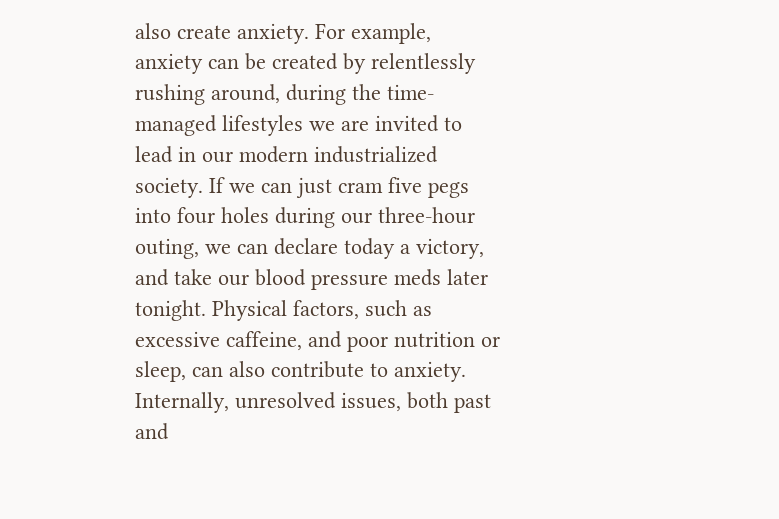also create anxiety. For example, anxiety can be created by relentlessly rushing around, during the time-managed lifestyles we are invited to lead in our modern industrialized society. If we can just cram five pegs into four holes during our three-hour outing, we can declare today a victory, and take our blood pressure meds later tonight. Physical factors, such as excessive caffeine, and poor nutrition or sleep, can also contribute to anxiety. Internally, unresolved issues, both past and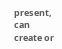present, can create or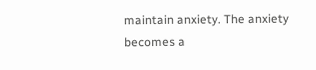maintain anxiety. The anxiety becomes a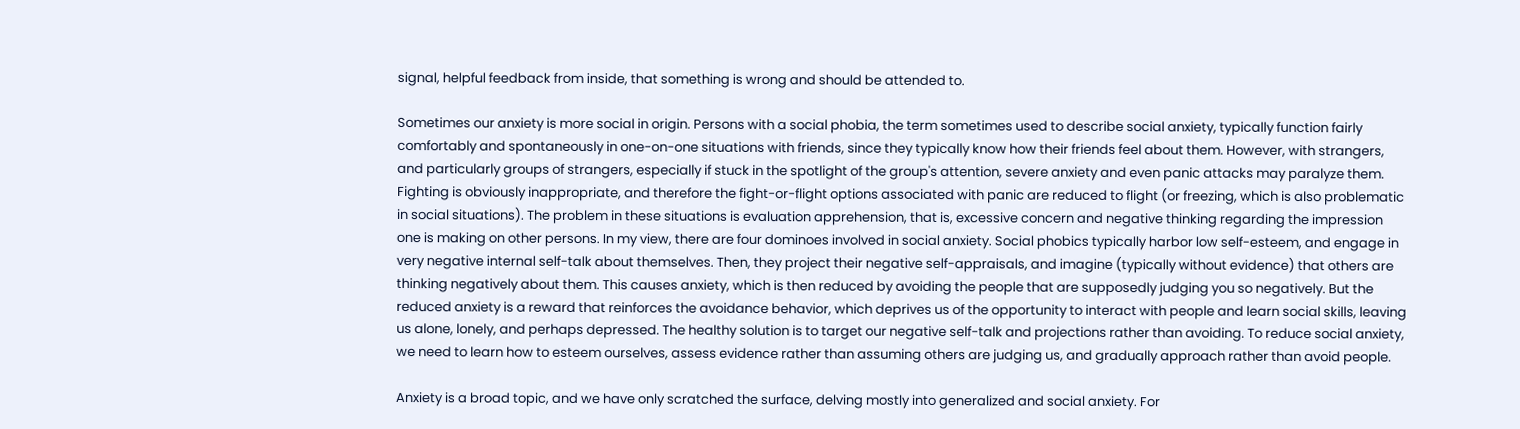signal, helpful feedback from inside, that something is wrong and should be attended to.

Sometimes our anxiety is more social in origin. Persons with a social phobia, the term sometimes used to describe social anxiety, typically function fairly comfortably and spontaneously in one-on-one situations with friends, since they typically know how their friends feel about them. However, with strangers, and particularly groups of strangers, especially if stuck in the spotlight of the group's attention, severe anxiety and even panic attacks may paralyze them. Fighting is obviously inappropriate, and therefore the fight-or-flight options associated with panic are reduced to flight (or freezing, which is also problematic in social situations). The problem in these situations is evaluation apprehension, that is, excessive concern and negative thinking regarding the impression one is making on other persons. In my view, there are four dominoes involved in social anxiety. Social phobics typically harbor low self-esteem, and engage in very negative internal self-talk about themselves. Then, they project their negative self-appraisals, and imagine (typically without evidence) that others are thinking negatively about them. This causes anxiety, which is then reduced by avoiding the people that are supposedly judging you so negatively. But the reduced anxiety is a reward that reinforces the avoidance behavior, which deprives us of the opportunity to interact with people and learn social skills, leaving us alone, lonely, and perhaps depressed. The healthy solution is to target our negative self-talk and projections rather than avoiding. To reduce social anxiety, we need to learn how to esteem ourselves, assess evidence rather than assuming others are judging us, and gradually approach rather than avoid people.

Anxiety is a broad topic, and we have only scratched the surface, delving mostly into generalized and social anxiety. For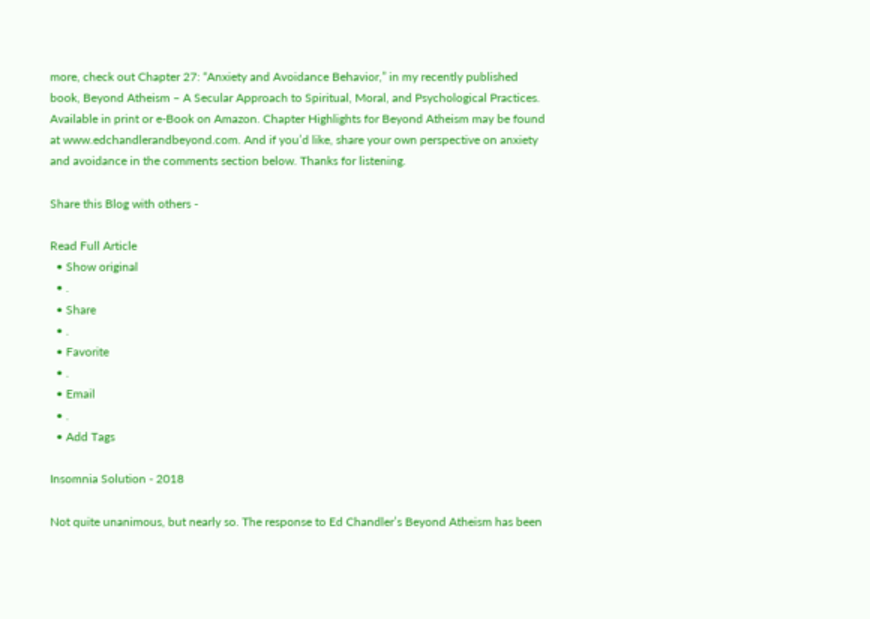more, check out Chapter 27: “Anxiety and Avoidance Behavior,” in my recently published book, Beyond Atheism – A Secular Approach to Spiritual, Moral, and Psychological Practices. Available in print or e-Book on Amazon. Chapter Highlights for Beyond Atheism may be found at www.edchandlerandbeyond.com. And if you’d like, share your own perspective on anxiety and avoidance in the comments section below. Thanks for listening.

Share this Blog with others -

Read Full Article
  • Show original
  • .
  • Share
  • .
  • Favorite
  • .
  • Email
  • .
  • Add Tags

Insomnia Solution - 2018

Not quite unanimous, but nearly so. The response to Ed Chandler’s Beyond Atheism has been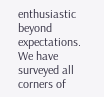enthusiastic beyond expectations. We have surveyed all corners of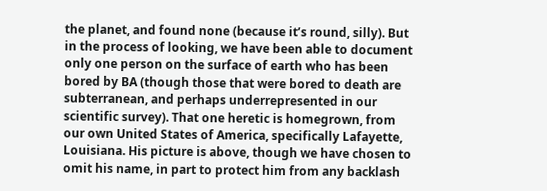the planet, and found none (because it’s round, silly). But in the process of looking, we have been able to document only one person on the surface of earth who has been bored by BA (though those that were bored to death are subterranean, and perhaps underrepresented in our scientific survey). That one heretic is homegrown, from our own United States of America, specifically Lafayette, Louisiana. His picture is above, though we have chosen to omit his name, in part to protect him from any backlash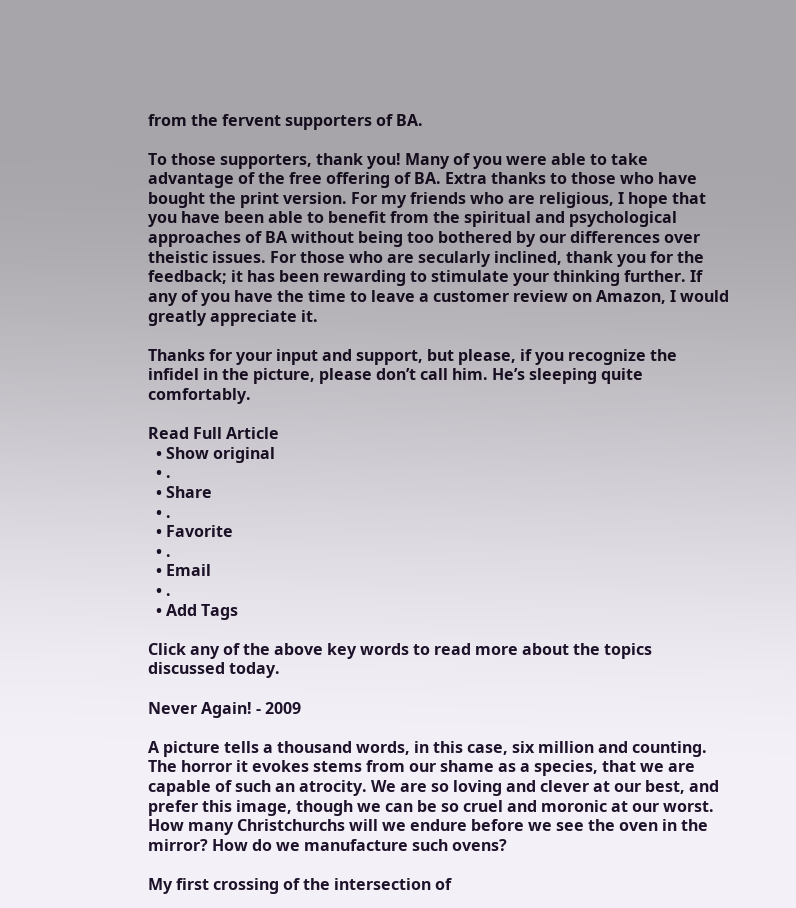from the fervent supporters of BA.

To those supporters, thank you! Many of you were able to take advantage of the free offering of BA. Extra thanks to those who have bought the print version. For my friends who are religious, I hope that you have been able to benefit from the spiritual and psychological approaches of BA without being too bothered by our differences over theistic issues. For those who are secularly inclined, thank you for the feedback; it has been rewarding to stimulate your thinking further. If any of you have the time to leave a customer review on Amazon, I would greatly appreciate it.

Thanks for your input and support, but please, if you recognize the infidel in the picture, please don’t call him. He’s sleeping quite comfortably.

Read Full Article
  • Show original
  • .
  • Share
  • .
  • Favorite
  • .
  • Email
  • .
  • Add Tags

Click any of the above key words to read more about the topics discussed today.

Never Again! - 2009

A picture tells a thousand words, in this case, six million and counting. The horror it evokes stems from our shame as a species, that we are capable of such an atrocity. We are so loving and clever at our best, and prefer this image, though we can be so cruel and moronic at our worst. How many Christchurchs will we endure before we see the oven in the mirror? How do we manufacture such ovens?

My first crossing of the intersection of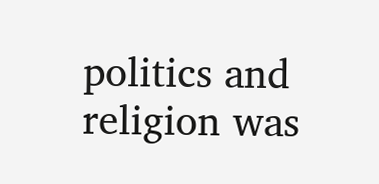politics and religion was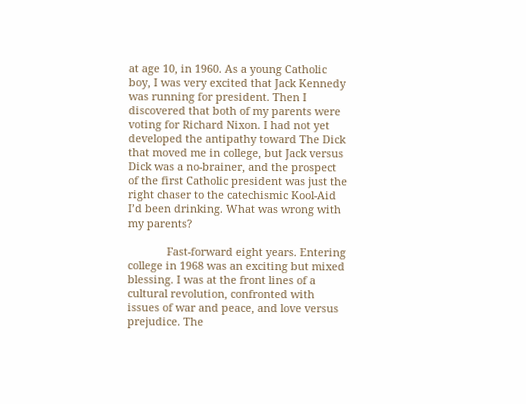at age 10, in 1960. As a young Catholic boy, I was very excited that Jack Kennedy was running for president. Then I discovered that both of my parents were voting for Richard Nixon. I had not yet developed the antipathy toward The Dick that moved me in college, but Jack versus Dick was a no-brainer, and the prospect of the first Catholic president was just the right chaser to the catechismic Kool-Aid I’d been drinking. What was wrong with my parents?

             Fast-forward eight years. Entering college in 1968 was an exciting but mixed blessing. I was at the front lines of a cultural revolution, confronted with issues of war and peace, and love versus prejudice. The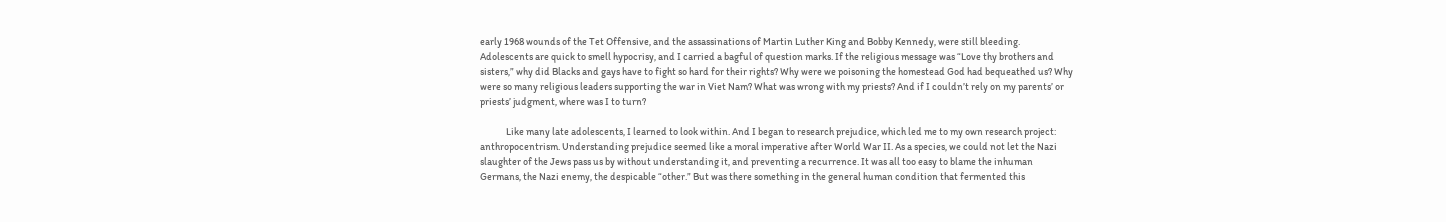early 1968 wounds of the Tet Offensive, and the assassinations of Martin Luther King and Bobby Kennedy, were still bleeding. Adolescents are quick to smell hypocrisy, and I carried a bagful of question marks. If the religious message was “Love thy brothers and sisters,” why did Blacks and gays have to fight so hard for their rights? Why were we poisoning the homestead God had bequeathed us? Why were so many religious leaders supporting the war in Viet Nam? What was wrong with my priests? And if I couldn’t rely on my parents’ or priests’ judgment, where was I to turn?

             Like many late adolescents, I learned to look within. And I began to research prejudice, which led me to my own research project: anthropocentrism. Understanding prejudice seemed like a moral imperative after World War II. As a species, we could not let the Nazi slaughter of the Jews pass us by without understanding it, and preventing a recurrence. It was all too easy to blame the inhuman Germans, the Nazi enemy, the despicable “other.” But was there something in the general human condition that fermented this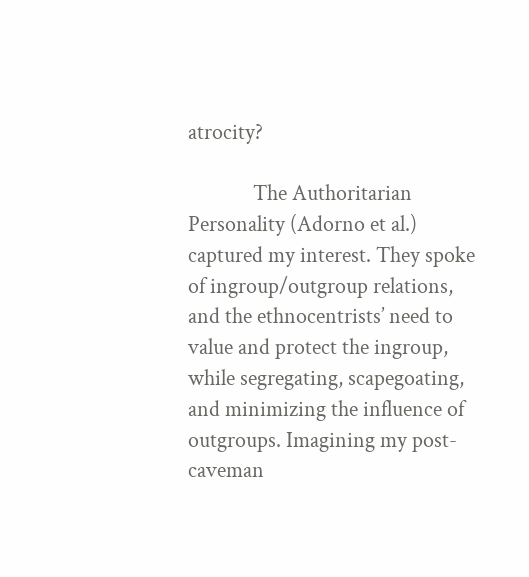atrocity?

             The Authoritarian Personality (Adorno et al.) captured my interest. They spoke of ingroup/outgroup relations, and the ethnocentrists’ need to value and protect the ingroup, while segregating, scapegoating, and minimizing the influence of outgroups. Imagining my post-caveman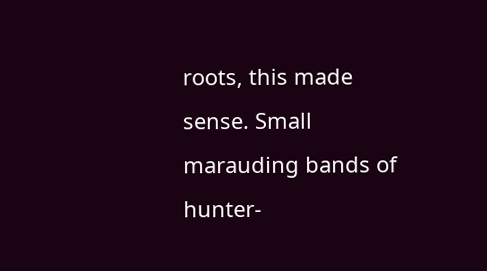roots, this made sense. Small marauding bands of hunter-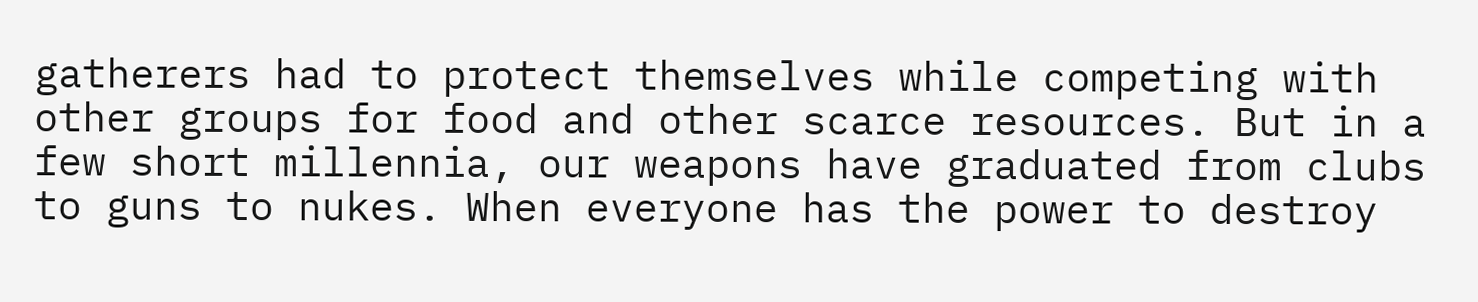gatherers had to protect themselves while competing with other groups for food and other scarce resources. But in a few short millennia, our weapons have graduated from clubs to guns to nukes. When everyone has the power to destroy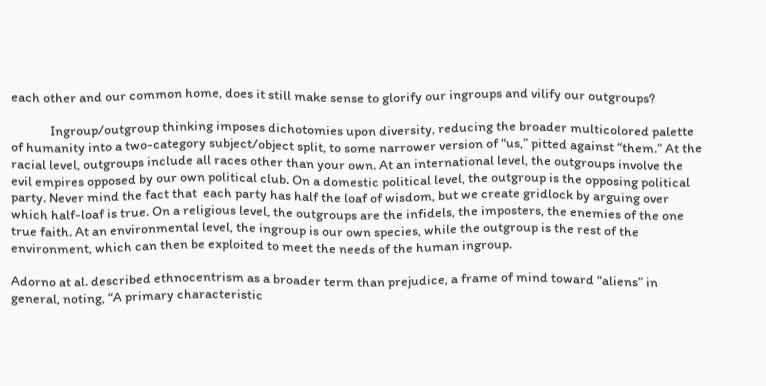each other and our common home, does it still make sense to glorify our ingroups and vilify our outgroups?

             Ingroup/outgroup thinking imposes dichotomies upon diversity, reducing the broader multicolored palette of humanity into a two-category subject/object split, to some narrower version of “us,” pitted against “them.” At the racial level, outgroups include all races other than your own. At an international level, the outgroups involve the evil empires opposed by our own political club. On a domestic political level, the outgroup is the opposing political party. Never mind the fact that  each party has half the loaf of wisdom, but we create gridlock by arguing over which half-loaf is true. On a religious level, the outgroups are the infidels, the imposters, the enemies of the one true faith. At an environmental level, the ingroup is our own species, while the outgroup is the rest of the environment, which can then be exploited to meet the needs of the human ingroup.

Adorno at al. described ethnocentrism as a broader term than prejudice, a frame of mind toward “aliens” in general, noting, “A primary characteristic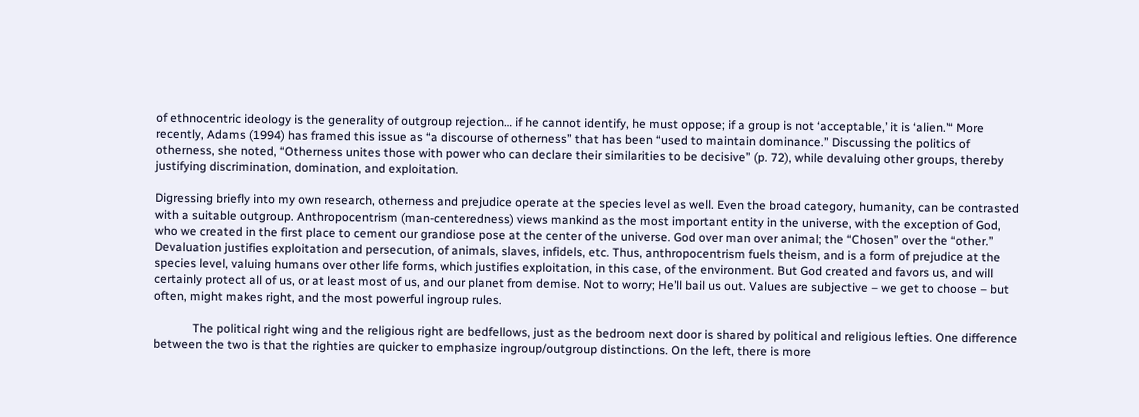of ethnocentric ideology is the generality of outgroup rejection… if he cannot identify, he must oppose; if a group is not ‘acceptable,’ it is ‘alien.’“ More recently, Adams (1994) has framed this issue as “a discourse of otherness” that has been “used to maintain dominance.” Discussing the politics of otherness, she noted, “Otherness unites those with power who can declare their similarities to be decisive” (p. 72), while devaluing other groups, thereby justifying discrimination, domination, and exploitation.

Digressing briefly into my own research, otherness and prejudice operate at the species level as well. Even the broad category, humanity, can be contrasted with a suitable outgroup. Anthropocentrism (man-centeredness) views mankind as the most important entity in the universe, with the exception of God, who we created in the first place to cement our grandiose pose at the center of the universe. God over man over animal; the “Chosen” over the “other.” Devaluation justifies exploitation and persecution, of animals, slaves, infidels, etc. Thus, anthropocentrism fuels theism, and is a form of prejudice at the species level, valuing humans over other life forms, which justifies exploitation, in this case, of the environment. But God created and favors us, and will certainly protect all of us, or at least most of us, and our planet from demise. Not to worry; He’ll bail us out. Values are subjective – we get to choose – but often, might makes right, and the most powerful ingroup rules.

             The political right wing and the religious right are bedfellows, just as the bedroom next door is shared by political and religious lefties. One difference between the two is that the righties are quicker to emphasize ingroup/outgroup distinctions. On the left, there is more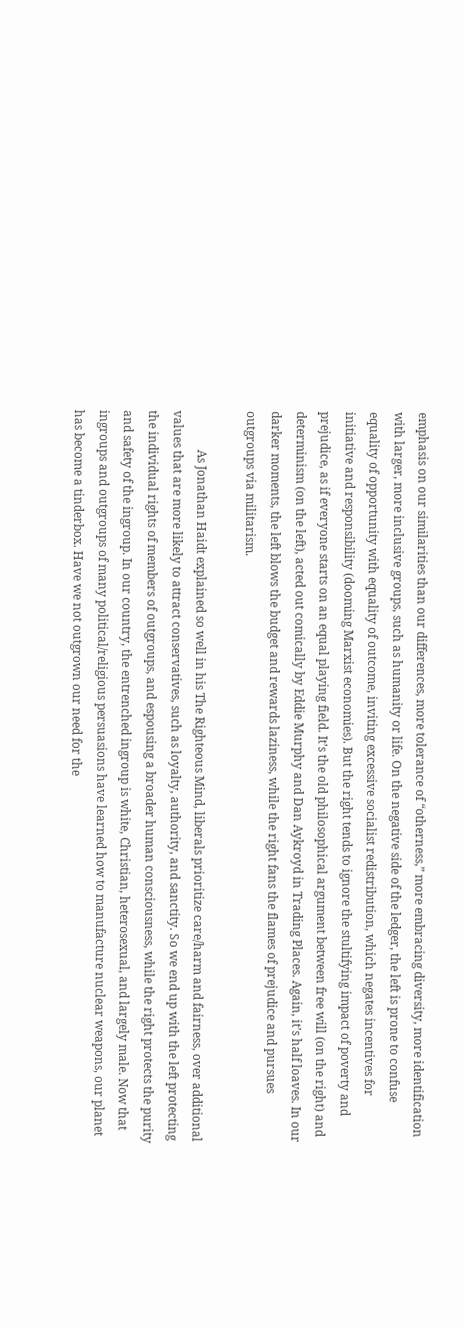emphasis on our similarities than our differences, more tolerance of “otherness,” more embracing diversity, more identification with larger, more inclusive groups, such as humanity or life. On the negative side of the ledger, the left is prone to confuse equality of opportunity with equality of outcome, inviting excessive socialist redistribution, which negates incentives for initiative and responsibility (dooming Marxist economies). But the right tends to ignore the stultifying impact of poverty and prejudice, as if everyone starts on an equal playing field. It’s the old philosophical argument between free will (on the right) and determinism (on the left), acted out comically by Eddie Murphy and Dan Aykroyd in Trading Places. Again, it’s half loaves. In our darker moments, the left blows the budget and rewards laziness, while the right fans the flames of prejudice and pursues outgroups via militarism.

             As Jonathan Haidt explained so well in his The Righteous Mind, liberals prioritize care/harm and fairness, over additional values that are more likely to attract conservatives, such as loyalty, authority, and sanctity. So we end up with the left protecting the individual rights of members of outgroups, and espousing a broader human consciousness, while the right protects the purity and safety of the ingroup. In our country, the entrenched ingroup is white, Christian, heterosexual, and largely male. Now that ingroups and outgroups of many political/religious persuasions have learned how to manufacture nuclear weapons, our planet has become a tinderbox. Have we not outgrown our need for the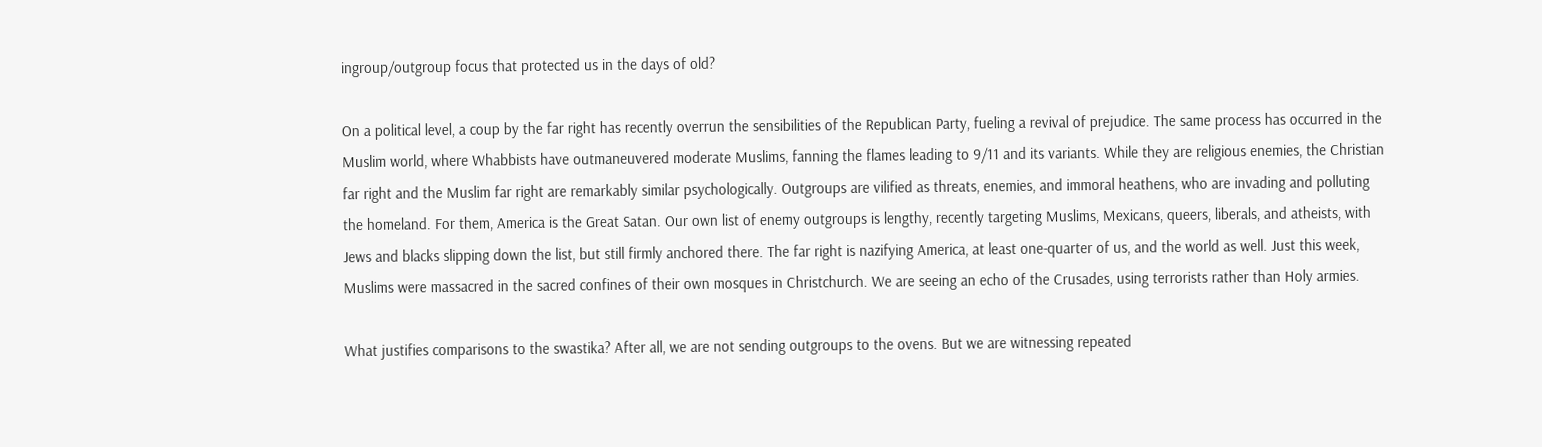ingroup/outgroup focus that protected us in the days of old?

On a political level, a coup by the far right has recently overrun the sensibilities of the Republican Party, fueling a revival of prejudice. The same process has occurred in the Muslim world, where Whabbists have outmaneuvered moderate Muslims, fanning the flames leading to 9/11 and its variants. While they are religious enemies, the Christian far right and the Muslim far right are remarkably similar psychologically. Outgroups are vilified as threats, enemies, and immoral heathens, who are invading and polluting the homeland. For them, America is the Great Satan. Our own list of enemy outgroups is lengthy, recently targeting Muslims, Mexicans, queers, liberals, and atheists, with Jews and blacks slipping down the list, but still firmly anchored there. The far right is nazifying America, at least one-quarter of us, and the world as well. Just this week, Muslims were massacred in the sacred confines of their own mosques in Christchurch. We are seeing an echo of the Crusades, using terrorists rather than Holy armies.

What justifies comparisons to the swastika? After all, we are not sending outgroups to the ovens. But we are witnessing repeated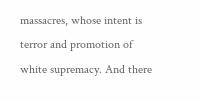massacres, whose intent is terror and promotion of white supremacy. And there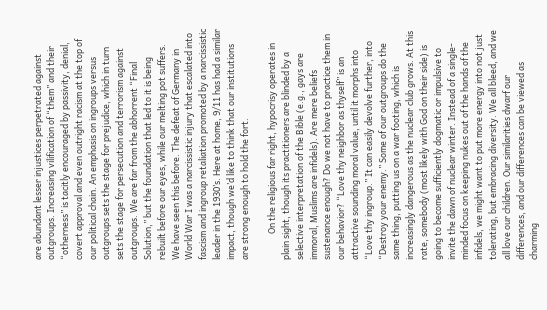are abundant lesser injustices perpetrated against outgroups. Increasing vilification of “them” and their “otherness” is tacitly encouraged by passivity, denial, covert approval and even outright racism at the top of our political chain. An emphasis on ingroups versus outgroups sets the stage for prejudice, which in turn sets the stage for persecution and terrorism against outgroups. We are far from the abhorrent “Final Solution,” but the foundation that led to it is being rebuilt before our eyes, while our melting pot suffers. We have seen this before. The defeat of Germany in World War I was a narcissistic injury that escalated into fascism and ingroup retaliation promoted by a narcissistic leader in the 1930’s. Here at home, 9/11 has had a similar impact, though we’d like to think that our institutions are strong enough to hold the fort.

             On the religious far right, hypocrisy operates in plain sight, though its practitioners are blinded by a selective interpretation of the Bible (e.g., gays are immoral, Muslims are infidels). Are mere beliefs sustenance enough? Do we not have to practice them in our behavior? “Love thy neighbor as thyself” is an attractive sounding moral value, until it morphs into “Love thy ingroup.” It can easily devolve further, into “Destroy your enemy.” Some of our outgroups do the same thing, putting us on a war footing, which is increasingly dangerous as the nuclear club grows. At this rate, somebody (most likely with God on their side) is going to become sufficiently dogmatic or impulsive to invite the dawn of nuclear winter. Instead of a single-minded focus on keeping nukes out of the hands of the infidels, we might want to put more energy into not just tolerating, but embracing diversity. We all bleed, and we all love our children. Our similarities dwarf our differences, and our differences can be viewed as charming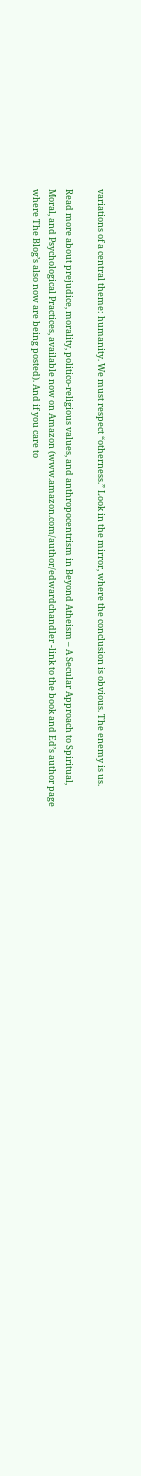variations of a central theme: humanity. We must respect “otherness.” Look in the mirror, where the conclusion is obvious. The enemy is us.

Read more about prejudice, morality, politico-religious values, and anthropocentrism in Beyond Atheism – A Secular Approach to Spiritual, Moral, and Psychological Practices, available now on Amazon (www.amazon.com/author/edwardchandler -link to the book and Ed’s author page where The Blog’s also now are being posted). And if you care to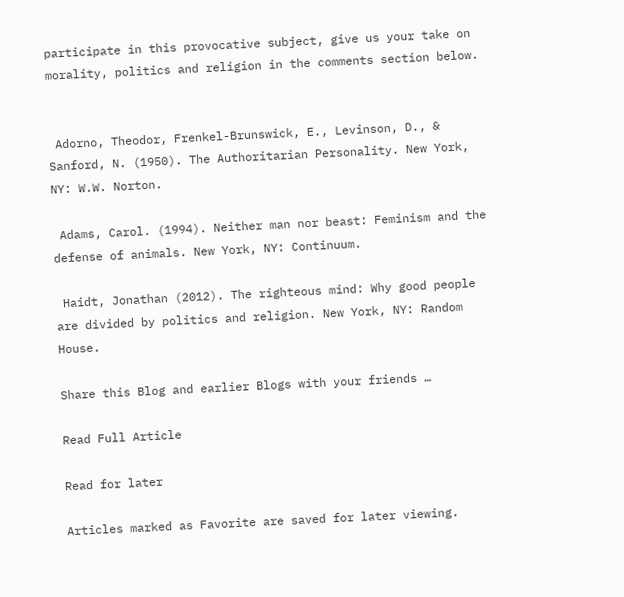participate in this provocative subject, give us your take on morality, politics and religion in the comments section below.


 Adorno, Theodor, Frenkel-Brunswick, E., Levinson, D., & Sanford, N. (1950). The Authoritarian Personality. New York, NY: W.W. Norton.

 Adams, Carol. (1994). Neither man nor beast: Feminism and the defense of animals. New York, NY: Continuum.

 Haidt, Jonathan (2012). The righteous mind: Why good people are divided by politics and religion. New York, NY: Random House.

Share this Blog and earlier Blogs with your friends …

Read Full Article

Read for later

Articles marked as Favorite are saved for later viewing.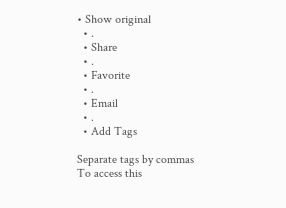• Show original
  • .
  • Share
  • .
  • Favorite
  • .
  • Email
  • .
  • Add Tags

Separate tags by commas
To access this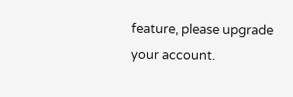feature, please upgrade your account.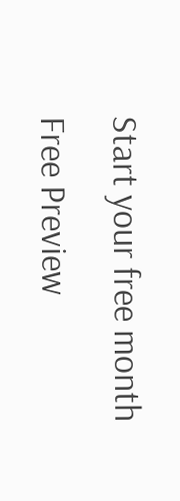Start your free month
Free Preview